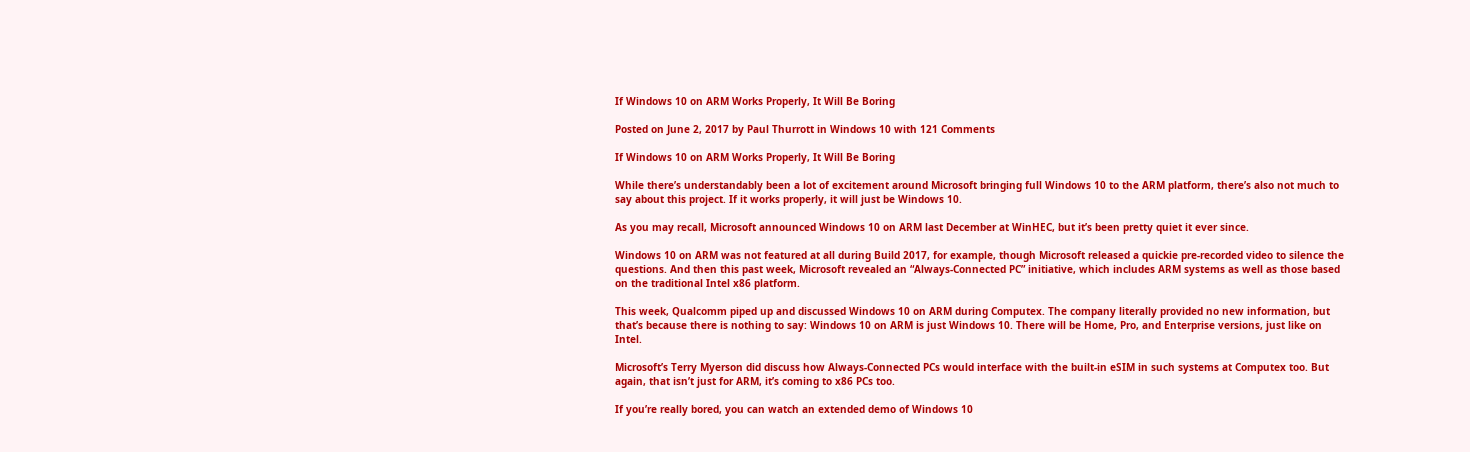If Windows 10 on ARM Works Properly, It Will Be Boring

Posted on June 2, 2017 by Paul Thurrott in Windows 10 with 121 Comments

If Windows 10 on ARM Works Properly, It Will Be Boring

While there’s understandably been a lot of excitement around Microsoft bringing full Windows 10 to the ARM platform, there’s also not much to say about this project. If it works properly, it will just be Windows 10.

As you may recall, Microsoft announced Windows 10 on ARM last December at WinHEC, but it’s been pretty quiet it ever since.

Windows 10 on ARM was not featured at all during Build 2017, for example, though Microsoft released a quickie pre-recorded video to silence the questions. And then this past week, Microsoft revealed an “Always-Connected PC” initiative, which includes ARM systems as well as those based on the traditional Intel x86 platform.

This week, Qualcomm piped up and discussed Windows 10 on ARM during Computex. The company literally provided no new information, but that’s because there is nothing to say: Windows 10 on ARM is just Windows 10. There will be Home, Pro, and Enterprise versions, just like on Intel.

Microsoft’s Terry Myerson did discuss how Always-Connected PCs would interface with the built-in eSIM in such systems at Computex too. But again, that isn’t just for ARM, it’s coming to x86 PCs too.

If you’re really bored, you can watch an extended demo of Windows 10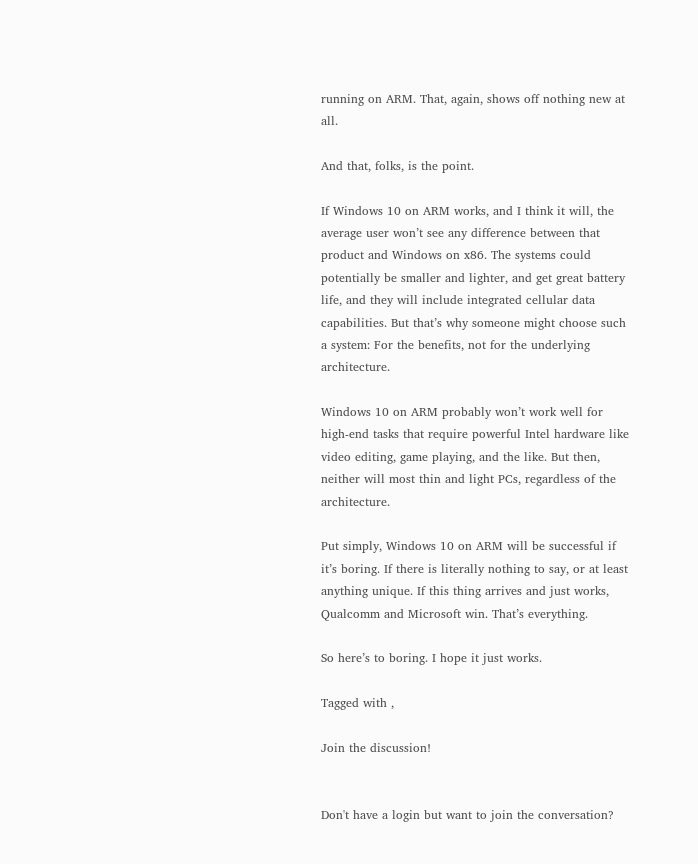running on ARM. That, again, shows off nothing new at all.

And that, folks, is the point.

If Windows 10 on ARM works, and I think it will, the average user won’t see any difference between that product and Windows on x86. The systems could potentially be smaller and lighter, and get great battery life, and they will include integrated cellular data capabilities. But that’s why someone might choose such a system: For the benefits, not for the underlying architecture.

Windows 10 on ARM probably won’t work well for high-end tasks that require powerful Intel hardware like video editing, game playing, and the like. But then, neither will most thin and light PCs, regardless of the architecture.

Put simply, Windows 10 on ARM will be successful if it’s boring. If there is literally nothing to say, or at least anything unique. If this thing arrives and just works, Qualcomm and Microsoft win. That’s everything.

So here’s to boring. I hope it just works.

Tagged with ,

Join the discussion!


Don't have a login but want to join the conversation?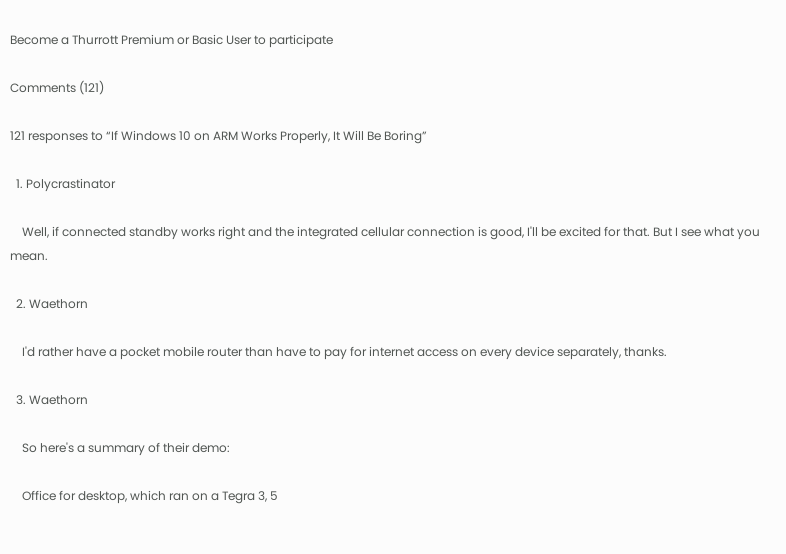Become a Thurrott Premium or Basic User to participate

Comments (121)

121 responses to “If Windows 10 on ARM Works Properly, It Will Be Boring”

  1. Polycrastinator

    Well, if connected standby works right and the integrated cellular connection is good, I'll be excited for that. But I see what you mean.

  2. Waethorn

    I'd rather have a pocket mobile router than have to pay for internet access on every device separately, thanks.

  3. Waethorn

    So here's a summary of their demo:

    Office for desktop, which ran on a Tegra 3, 5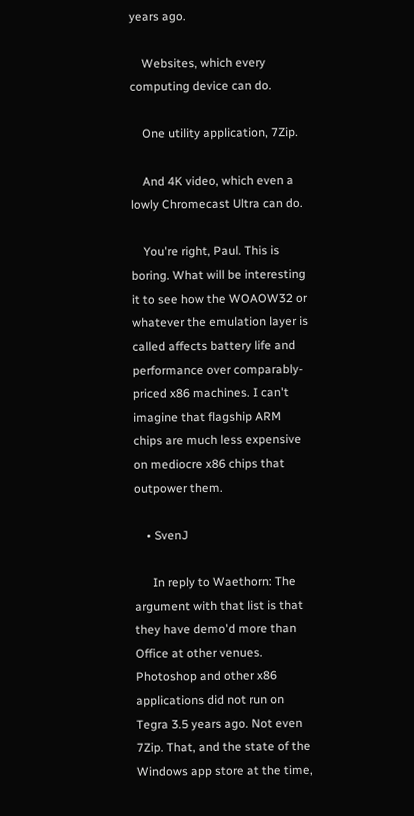years ago.

    Websites, which every computing device can do.

    One utility application, 7Zip.

    And 4K video, which even a lowly Chromecast Ultra can do.

    You're right, Paul. This is boring. What will be interesting it to see how the WOAOW32 or whatever the emulation layer is called affects battery life and performance over comparably-priced x86 machines. I can't imagine that flagship ARM chips are much less expensive on mediocre x86 chips that outpower them.

    • SvenJ

      In reply to Waethorn: The argument with that list is that they have demo'd more than Office at other venues. Photoshop and other x86 applications did not run on Tegra 3.5 years ago. Not even 7Zip. That, and the state of the Windows app store at the time,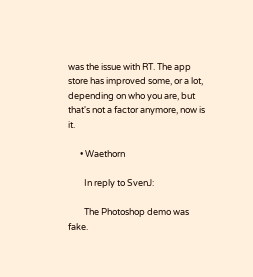was the issue with RT. The app store has improved some, or a lot, depending on who you are, but that's not a factor anymore, now is it.

      • Waethorn

        In reply to SvenJ:

        The Photoshop demo was fake.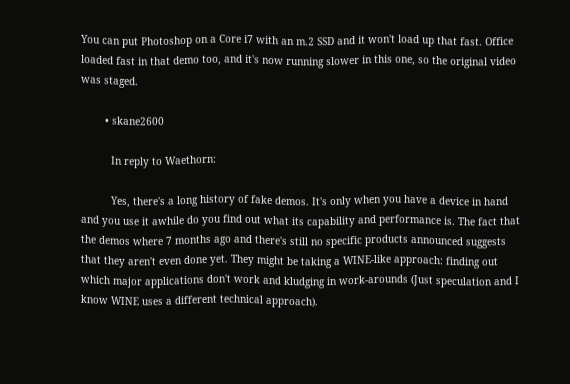You can put Photoshop on a Core i7 with an m.2 SSD and it won't load up that fast. Office loaded fast in that demo too, and it's now running slower in this one, so the original video was staged.

        • skane2600

          In reply to Waethorn:

          Yes, there's a long history of fake demos. It's only when you have a device in hand and you use it awhile do you find out what its capability and performance is. The fact that the demos where 7 months ago and there's still no specific products announced suggests that they aren't even done yet. They might be taking a WINE-like approach: finding out which major applications don't work and kludging in work-arounds (Just speculation and I know WINE uses a different technical approach).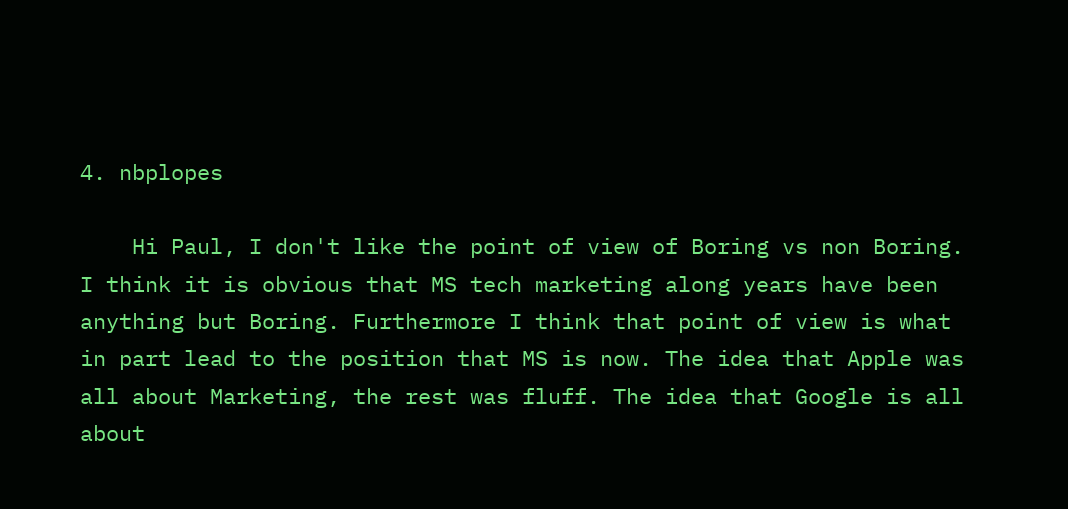4. nbplopes

    Hi Paul, I don't like the point of view of Boring vs non Boring. I think it is obvious that MS tech marketing along years have been anything but Boring. Furthermore I think that point of view is what in part lead to the position that MS is now. The idea that Apple was all about Marketing, the rest was fluff. The idea that Google is all about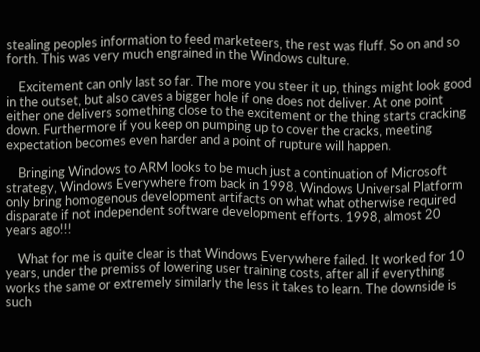stealing peoples information to feed marketeers, the rest was fluff. So on and so forth. This was very much engrained in the Windows culture.

    Excitement can only last so far. The more you steer it up, things might look good in the outset, but also caves a bigger hole if one does not deliver. At one point either one delivers something close to the excitement or the thing starts cracking down. Furthermore if you keep on pumping up to cover the cracks, meeting expectation becomes even harder and a point of rupture will happen.

    Bringing Windows to ARM looks to be much just a continuation of Microsoft strategy, Windows Everywhere from back in 1998. Windows Universal Platform only bring homogenous development artifacts on what what otherwise required disparate if not independent software development efforts. 1998, almost 20 years ago!!!

    What for me is quite clear is that Windows Everywhere failed. It worked for 10 years, under the premiss of lowering user training costs, after all if everything works the same or extremely similarly the less it takes to learn. The downside is such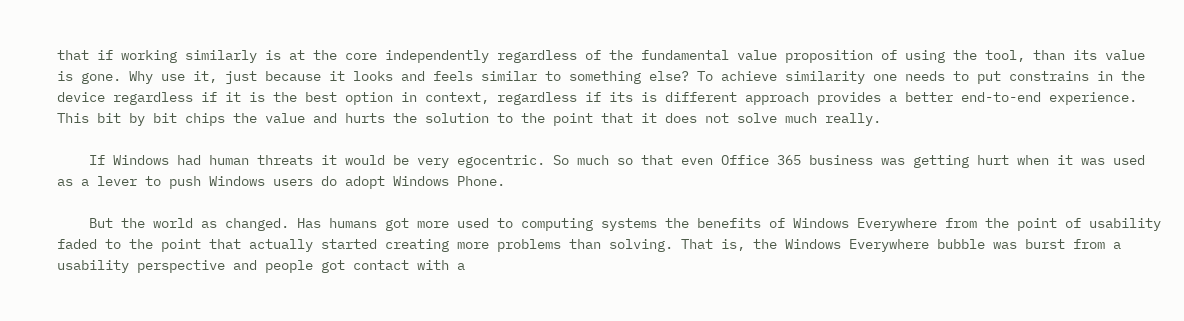that if working similarly is at the core independently regardless of the fundamental value proposition of using the tool, than its value is gone. Why use it, just because it looks and feels similar to something else? To achieve similarity one needs to put constrains in the device regardless if it is the best option in context, regardless if its is different approach provides a better end-to-end experience. This bit by bit chips the value and hurts the solution to the point that it does not solve much really.

    If Windows had human threats it would be very egocentric. So much so that even Office 365 business was getting hurt when it was used as a lever to push Windows users do adopt Windows Phone.

    But the world as changed. Has humans got more used to computing systems the benefits of Windows Everywhere from the point of usability faded to the point that actually started creating more problems than solving. That is, the Windows Everywhere bubble was burst from a usability perspective and people got contact with a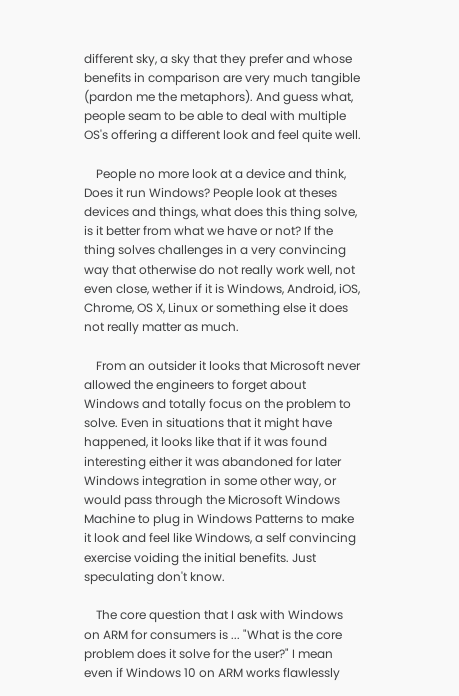different sky, a sky that they prefer and whose benefits in comparison are very much tangible (pardon me the metaphors). And guess what, people seam to be able to deal with multiple OS's offering a different look and feel quite well.

    People no more look at a device and think, Does it run Windows? People look at theses devices and things, what does this thing solve, is it better from what we have or not? If the thing solves challenges in a very convincing way that otherwise do not really work well, not even close, wether if it is Windows, Android, iOS, Chrome, OS X, Linux or something else it does not really matter as much.

    From an outsider it looks that Microsoft never allowed the engineers to forget about Windows and totally focus on the problem to solve. Even in situations that it might have happened, it looks like that if it was found interesting either it was abandoned for later Windows integration in some other way, or would pass through the Microsoft Windows Machine to plug in Windows Patterns to make it look and feel like Windows, a self convincing exercise voiding the initial benefits. Just speculating don't know.

    The core question that I ask with Windows on ARM for consumers is ... "What is the core problem does it solve for the user?" I mean even if Windows 10 on ARM works flawlessly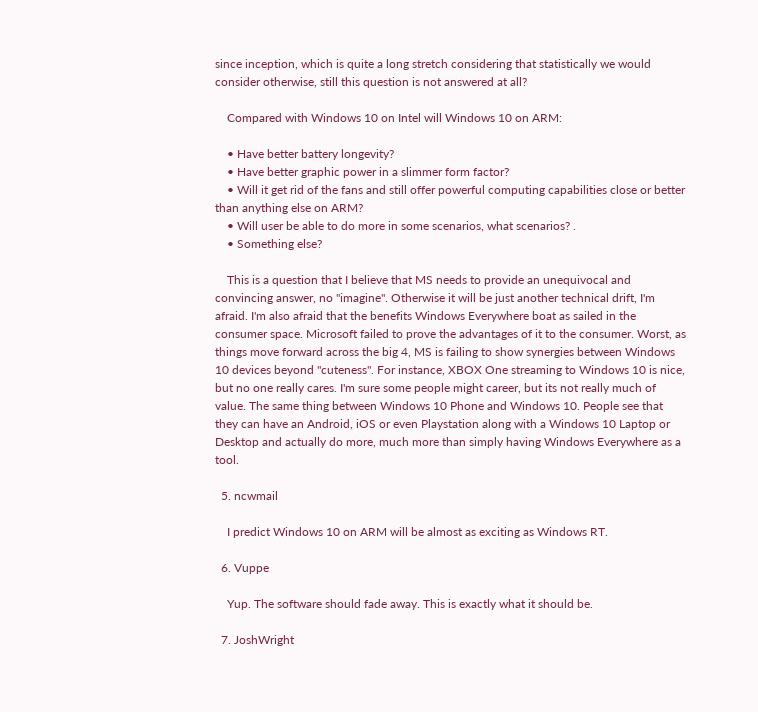since inception, which is quite a long stretch considering that statistically we would consider otherwise, still this question is not answered at all?

    Compared with Windows 10 on Intel will Windows 10 on ARM:

    • Have better battery longevity?
    • Have better graphic power in a slimmer form factor?
    • Will it get rid of the fans and still offer powerful computing capabilities close or better than anything else on ARM?
    • Will user be able to do more in some scenarios, what scenarios? .
    • Something else?

    This is a question that I believe that MS needs to provide an unequivocal and convincing answer, no "imagine". Otherwise it will be just another technical drift, I'm afraid. I'm also afraid that the benefits Windows Everywhere boat as sailed in the consumer space. Microsoft failed to prove the advantages of it to the consumer. Worst, as things move forward across the big 4, MS is failing to show synergies between Windows 10 devices beyond "cuteness". For instance, XBOX One streaming to Windows 10 is nice, but no one really cares. I'm sure some people might career, but its not really much of value. The same thing between Windows 10 Phone and Windows 10. People see that they can have an Android, iOS or even Playstation along with a Windows 10 Laptop or Desktop and actually do more, much more than simply having Windows Everywhere as a tool.

  5. ncwmail

    I predict Windows 10 on ARM will be almost as exciting as Windows RT.

  6. Vuppe

    Yup. The software should fade away. This is exactly what it should be.

  7. JoshWright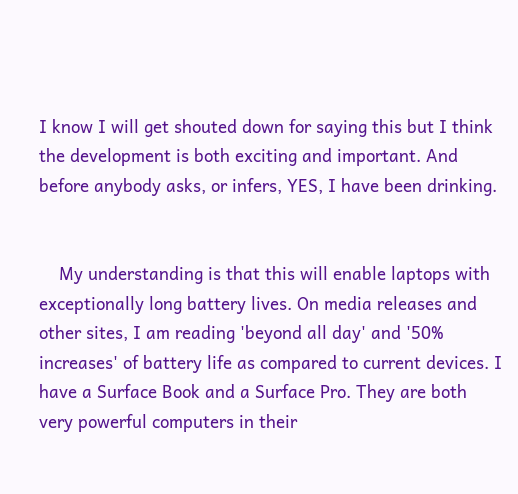I know I will get shouted down for saying this but I think the development is both exciting and important. And before anybody asks, or infers, YES, I have been drinking.


    My understanding is that this will enable laptops with exceptionally long battery lives. On media releases and other sites, I am reading 'beyond all day' and '50% increases' of battery life as compared to current devices. I have a Surface Book and a Surface Pro. They are both very powerful computers in their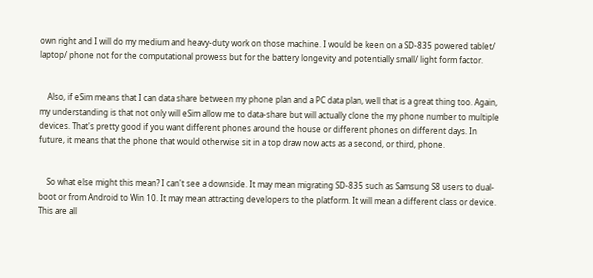own right and I will do my medium and heavy-duty work on those machine. I would be keen on a SD-835 powered tablet/ laptop/ phone not for the computational prowess but for the battery longevity and potentially small/ light form factor.


    Also, if eSim means that I can data share between my phone plan and a PC data plan, well that is a great thing too. Again, my understanding is that not only will eSim allow me to data-share but will actually clone the my phone number to multiple devices. That's pretty good if you want different phones around the house or different phones on different days. In future, it means that the phone that would otherwise sit in a top draw now acts as a second, or third, phone.


    So what else might this mean? I can't see a downside. It may mean migrating SD-835 such as Samsung S8 users to dual-boot or from Android to Win 10. It may mean attracting developers to the platform. It will mean a different class or device. This are all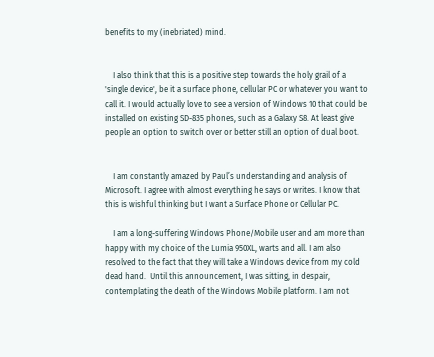benefits to my (inebriated) mind.


    I also think that this is a positive step towards the holy grail of a 'single device', be it a surface phone, cellular PC or whatever you want to call it. I would actually love to see a version of Windows 10 that could be installed on existing SD-835 phones, such as a Galaxy S8. At least give people an option to switch over or better still an option of dual boot.


    I am constantly amazed by Paul’s understanding and analysis of Microsoft. I agree with almost everything he says or writes. I know that this is wishful thinking but I want a Surface Phone or Cellular PC.

    I am a long-suffering Windows Phone/Mobile user and am more than happy with my choice of the Lumia 950XL, warts and all. I am also resolved to the fact that they will take a Windows device from my cold dead hand.  Until this announcement, I was sitting, in despair, contemplating the death of the Windows Mobile platform. I am not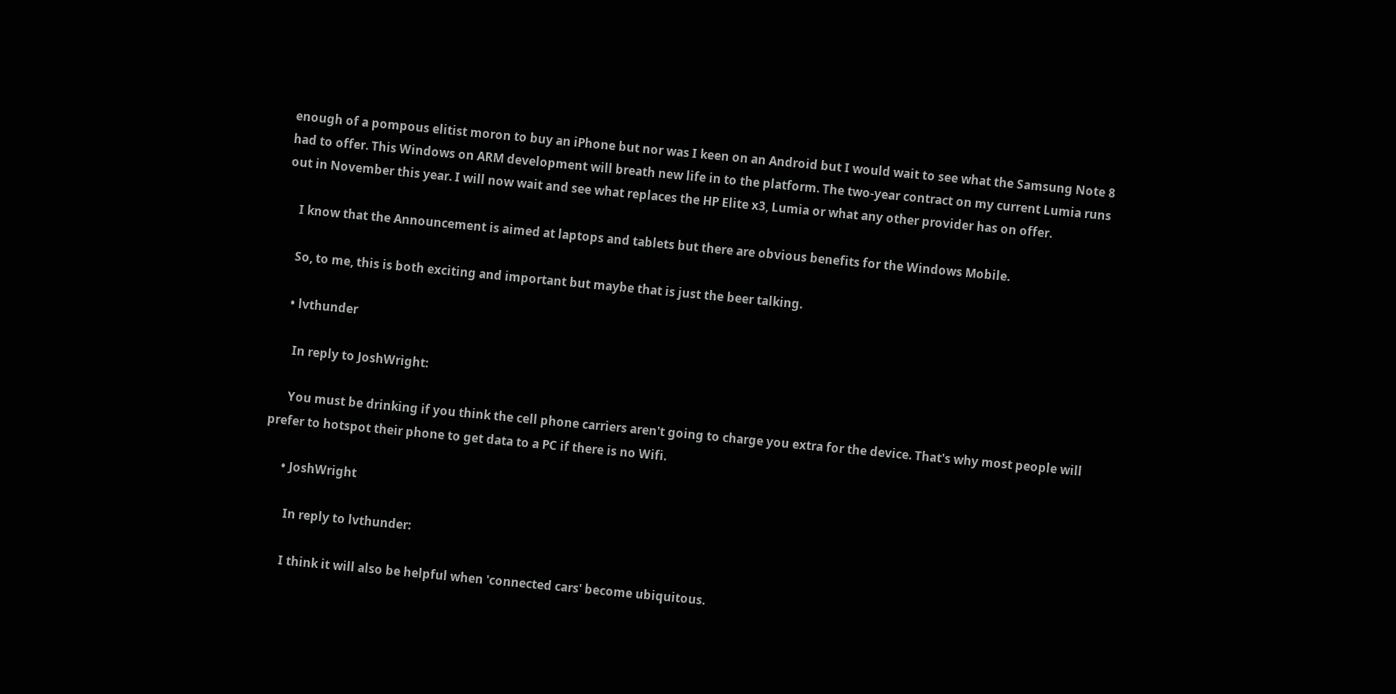enough of a pompous elitist moron to buy an iPhone but nor was I keen on an Android but I would wait to see what the Samsung Note 8 had to offer. This Windows on ARM development will breath new life in to the platform. The two-year contract on my current Lumia runs out in November this year. I will now wait and see what replaces the HP Elite x3, Lumia or what any other provider has on offer.

    I know that the Announcement is aimed at laptops and tablets but there are obvious benefits for the Windows Mobile.

    So, to me, this is both exciting and important but maybe that is just the beer talking.

    • lvthunder

      In reply to JoshWright:

      You must be drinking if you think the cell phone carriers aren't going to charge you extra for the device. That's why most people will prefer to hotspot their phone to get data to a PC if there is no Wifi.

      • JoshWright

        In reply to lvthunder:

        I think it will also be helpful when 'connected cars' become ubiquitous.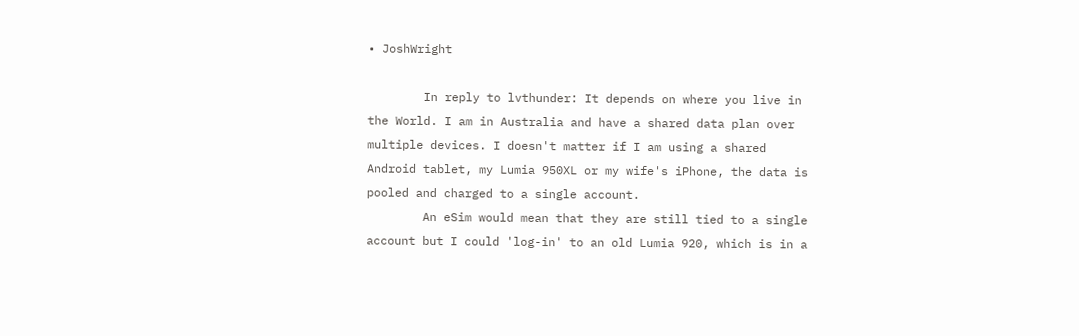• JoshWright

        In reply to lvthunder: It depends on where you live in the World. I am in Australia and have a shared data plan over multiple devices. I doesn't matter if I am using a shared Android tablet, my Lumia 950XL or my wife's iPhone, the data is pooled and charged to a single account.
        An eSim would mean that they are still tied to a single account but I could 'log-in' to an old Lumia 920, which is in a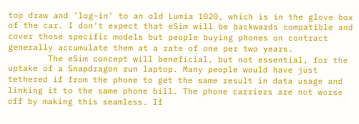top draw and 'log-in' to an old Lumia 1020, which is in the glove box of the car. I don't expect that eSim will be backwards compatible and cover those specific models but people buying phones on contract generally accumulate them at a rate of one per two years.
        The eSim concept will beneficial, but not essential, for the uptake of a Snapdragon run laptop. Many people would have just tethered if from the phone to get the same result in data usage and linking it to the same phone bill. The phone carriers are not worse off by making this seamless. If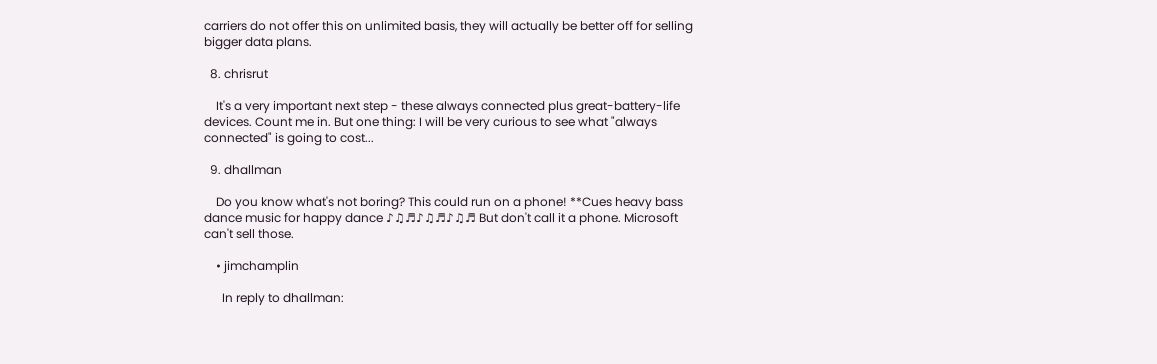carriers do not offer this on unlimited basis, they will actually be better off for selling bigger data plans.

  8. chrisrut

    It's a very important next step - these always connected plus great-battery-life devices. Count me in. But one thing: I will be very curious to see what "always connected" is going to cost...

  9. dhallman

    Do you know what's not boring? This could run on a phone! **Cues heavy bass dance music for happy dance ♪♫♬♪♫♬♪♫♬ But don't call it a phone. Microsoft can't sell those.

    • jimchamplin

      In reply to dhallman: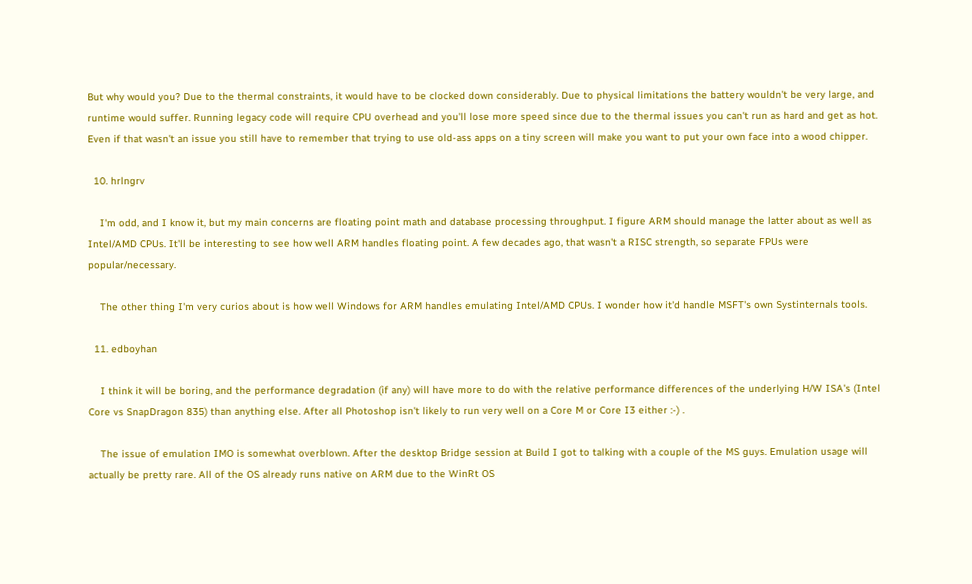But why would you? Due to the thermal constraints, it would have to be clocked down considerably. Due to physical limitations the battery wouldn't be very large, and runtime would suffer. Running legacy code will require CPU overhead and you'll lose more speed since due to the thermal issues you can't run as hard and get as hot. Even if that wasn't an issue you still have to remember that trying to use old-ass apps on a tiny screen will make you want to put your own face into a wood chipper.

  10. hrlngrv

    I'm odd, and I know it, but my main concerns are floating point math and database processing throughput. I figure ARM should manage the latter about as well as Intel/AMD CPUs. It'll be interesting to see how well ARM handles floating point. A few decades ago, that wasn't a RISC strength, so separate FPUs were popular/necessary.

    The other thing I'm very curios about is how well Windows for ARM handles emulating Intel/AMD CPUs. I wonder how it'd handle MSFT's own Systinternals tools.

  11. edboyhan

    I think it will be boring, and the performance degradation (if any) will have more to do with the relative performance differences of the underlying H/W ISA's (Intel Core vs SnapDragon 835) than anything else. After all Photoshop isn't likely to run very well on a Core M or Core I3 either :-) .

    The issue of emulation IMO is somewhat overblown. After the desktop Bridge session at Build I got to talking with a couple of the MS guys. Emulation usage will actually be pretty rare. All of the OS already runs native on ARM due to the WinRt OS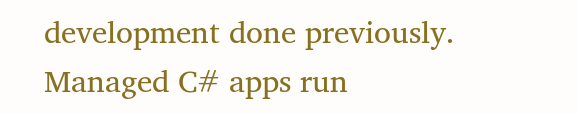development done previously. Managed C# apps run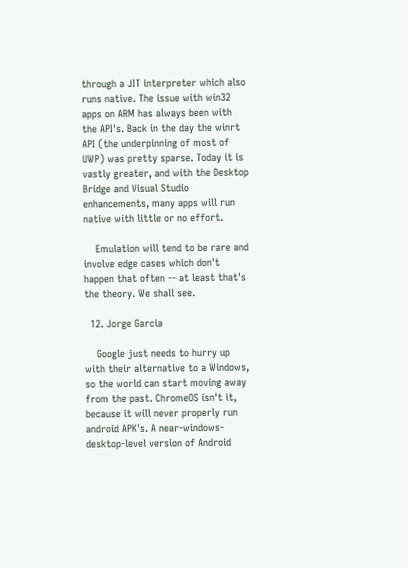through a JIT interpreter which also runs native. The issue with win32 apps on ARM has always been with the API's. Back in the day the winrt API (the underpinning of most of UWP) was pretty sparse. Today it is vastly greater, and with the Desktop Bridge and Visual Studio enhancements, many apps will run native with little or no effort.

    Emulation will tend to be rare and involve edge cases which don't happen that often -- at least that's the theory. We shall see.

  12. Jorge Garcia

    Google just needs to hurry up with their alternative to a Windows, so the world can start moving away from the past. ChromeOS isn't it, because it will never properly run android APK's. A near-windows-desktop-level version of Android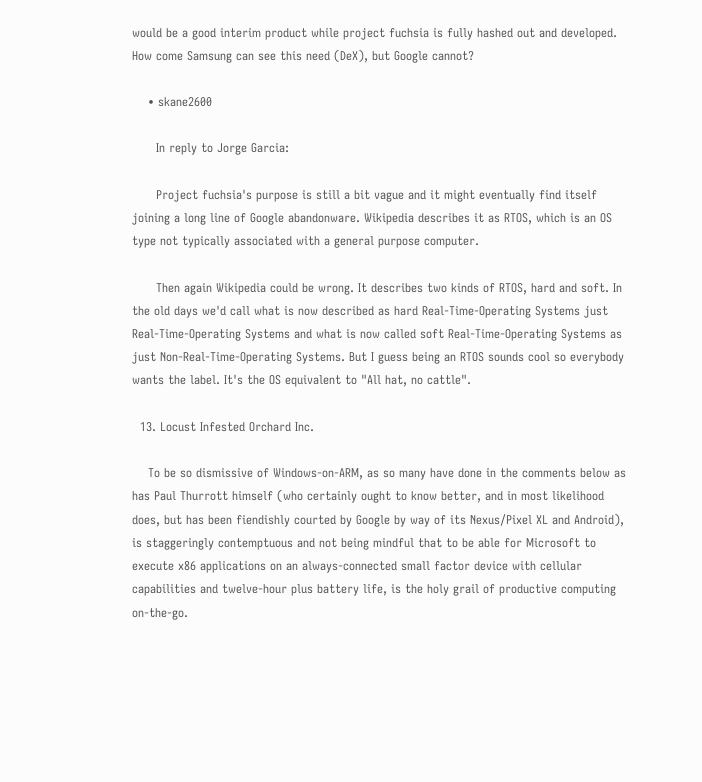would be a good interim product while project fuchsia is fully hashed out and developed. How come Samsung can see this need (DeX), but Google cannot?

    • skane2600

      In reply to Jorge Garcia:

      Project fuchsia's purpose is still a bit vague and it might eventually find itself joining a long line of Google abandonware. Wikipedia describes it as RTOS, which is an OS type not typically associated with a general purpose computer.

      Then again Wikipedia could be wrong. It describes two kinds of RTOS, hard and soft. In the old days we'd call what is now described as hard Real-Time-Operating Systems just Real-Time-Operating Systems and what is now called soft Real-Time-Operating Systems as just Non-Real-Time-Operating Systems. But I guess being an RTOS sounds cool so everybody wants the label. It's the OS equivalent to "All hat, no cattle".

  13. Locust Infested Orchard Inc.

    To be so dismissive of Windows-on-ARM, as so many have done in the comments below as has Paul Thurrott himself (who certainly ought to know better, and in most likelihood does, but has been fiendishly courted by Google by way of its Nexus/Pixel XL and Android), is staggeringly contemptuous and not being mindful that to be able for Microsoft to execute x86 applications on an always-connected small factor device with cellular capabilities and twelve-hour plus battery life, is the holy grail of productive computing on-the-go.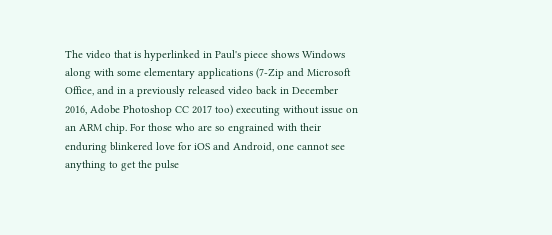The video that is hyperlinked in Paul's piece shows Windows along with some elementary applications (7-Zip and Microsoft Office, and in a previously released video back in December 2016, Adobe Photoshop CC 2017 too) executing without issue on an ARM chip. For those who are so engrained with their enduring blinkered love for iOS and Android, one cannot see anything to get the pulse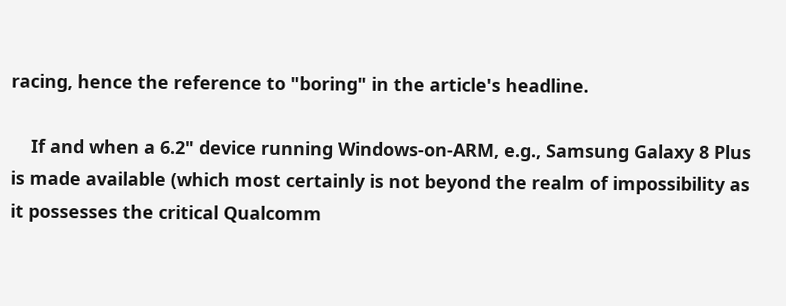racing, hence the reference to "boring" in the article's headline.

    If and when a 6.2" device running Windows-on-ARM, e.g., Samsung Galaxy 8 Plus is made available (which most certainly is not beyond the realm of impossibility as it possesses the critical Qualcomm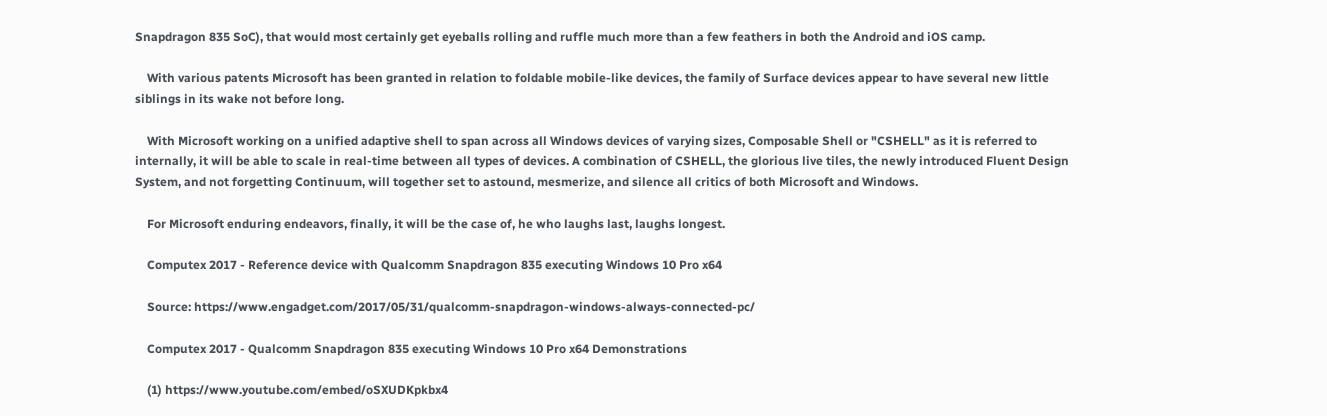Snapdragon 835 SoC), that would most certainly get eyeballs rolling and ruffle much more than a few feathers in both the Android and iOS camp.

    With various patents Microsoft has been granted in relation to foldable mobile-like devices, the family of Surface devices appear to have several new little siblings in its wake not before long.

    With Microsoft working on a unified adaptive shell to span across all Windows devices of varying sizes, Composable Shell or "CSHELL" as it is referred to internally, it will be able to scale in real-time between all types of devices. A combination of CSHELL, the glorious live tiles, the newly introduced Fluent Design System, and not forgetting Continuum, will together set to astound, mesmerize, and silence all critics of both Microsoft and Windows.

    For Microsoft enduring endeavors, finally, it will be the case of, he who laughs last, laughs longest.

    Computex 2017 - Reference device with Qualcomm Snapdragon 835 executing Windows 10 Pro x64

    Source: https://www.engadget.com/2017/05/31/qualcomm-snapdragon-windows-always-connected-pc/

    Computex 2017 - Qualcomm Snapdragon 835 executing Windows 10 Pro x64 Demonstrations

    (1) https://www.youtube.com/embed/oSXUDKpkbx4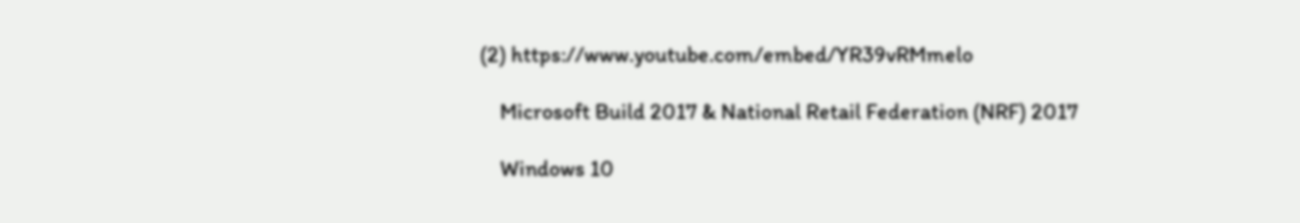(2) https://www.youtube.com/embed/YR39vRMmelo

    Microsoft Build 2017 & National Retail Federation (NRF) 2017

    Windows 10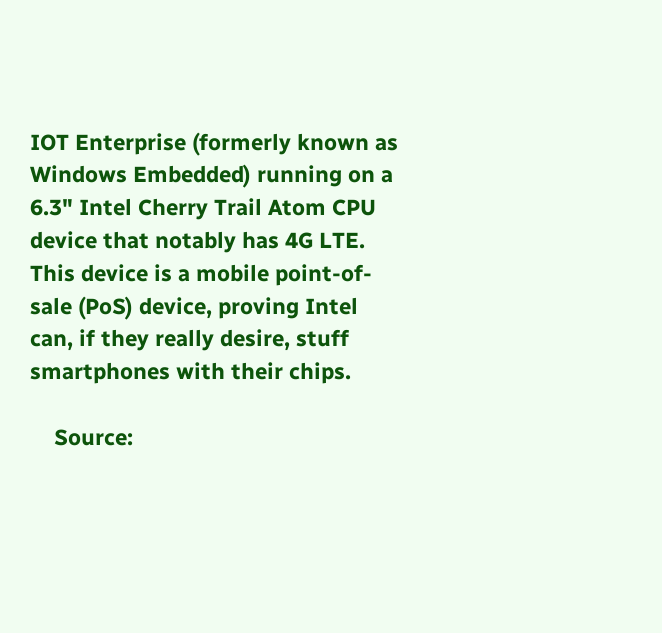IOT Enterprise (formerly known as Windows Embedded) running on a 6.3" Intel Cherry Trail Atom CPU device that notably has 4G LTE. This device is a mobile point-of-sale (PoS) device, proving Intel can, if they really desire, stuff smartphones with their chips.

    Source: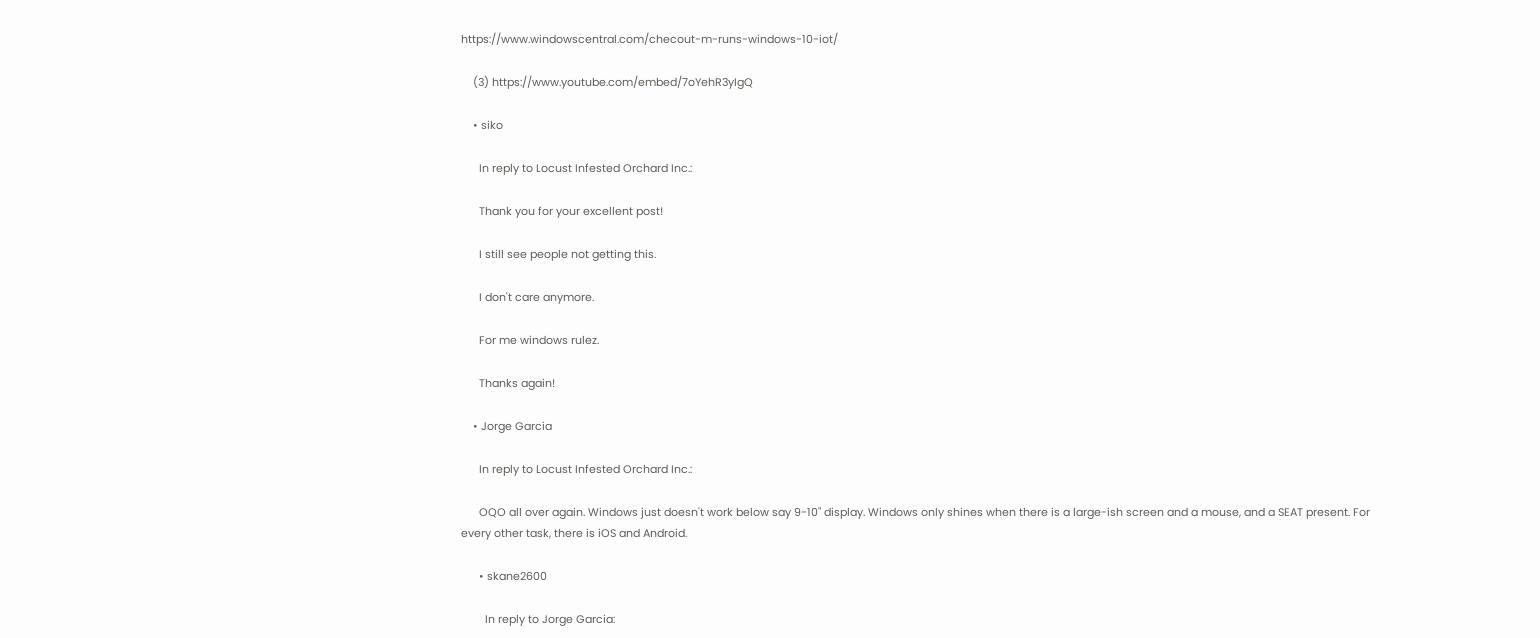https://www.windowscentral.com/checout-m-runs-windows-10-iot/

    (3) https://www.youtube.com/embed/7oYehR3yIgQ

    • siko

      In reply to Locust Infested Orchard Inc.:

      Thank you for your excellent post!

      I still see people not getting this.

      I don't care anymore.

      For me windows rulez.

      Thanks again!

    • Jorge Garcia

      In reply to Locust Infested Orchard Inc.:

      OQO all over again. Windows just doesn't work below say 9-10" display. Windows only shines when there is a large-ish screen and a mouse, and a SEAT present. For every other task, there is iOS and Android.

      • skane2600

        In reply to Jorge Garcia: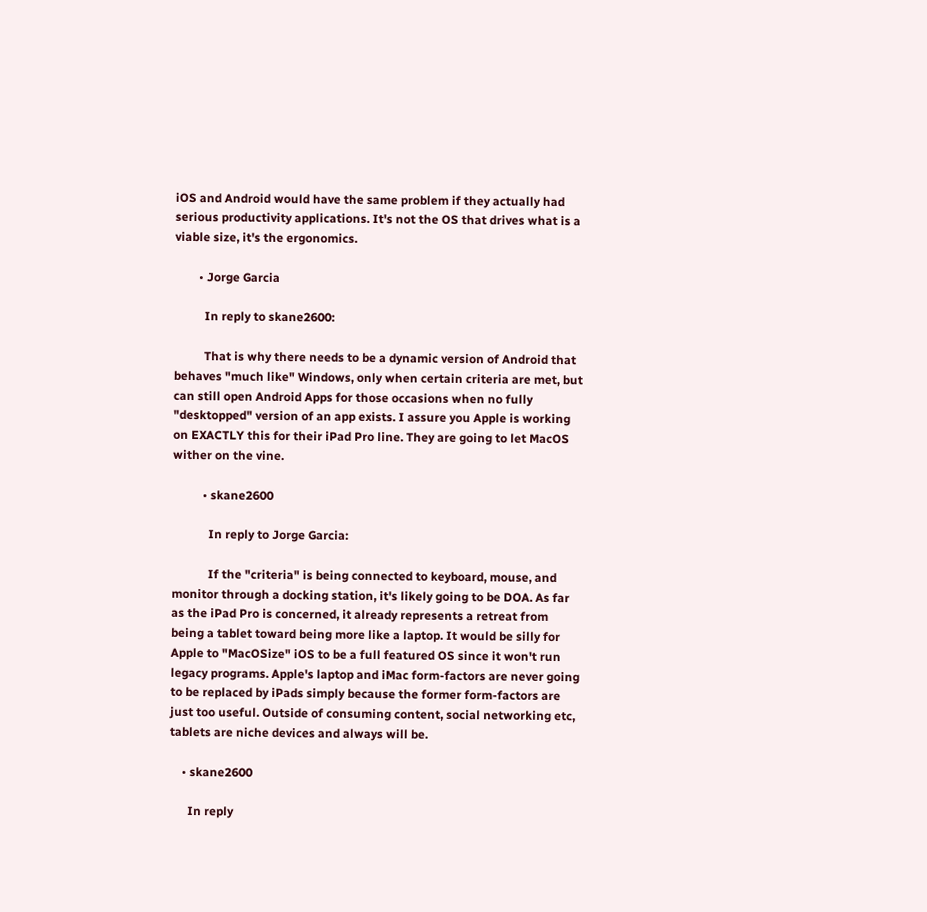iOS and Android would have the same problem if they actually had serious productivity applications. It's not the OS that drives what is a viable size, it's the ergonomics.

        • Jorge Garcia

          In reply to skane2600:

          That is why there needs to be a dynamic version of Android that behaves "much like" Windows, only when certain criteria are met, but can still open Android Apps for those occasions when no fully "desktopped" version of an app exists. I assure you Apple is working on EXACTLY this for their iPad Pro line. They are going to let MacOS wither on the vine.

          • skane2600

            In reply to Jorge Garcia:

            If the "criteria" is being connected to keyboard, mouse, and monitor through a docking station, it's likely going to be DOA. As far as the iPad Pro is concerned, it already represents a retreat from being a tablet toward being more like a laptop. It would be silly for Apple to "MacOSize" iOS to be a full featured OS since it won't run legacy programs. Apple's laptop and iMac form-factors are never going to be replaced by iPads simply because the former form-factors are just too useful. Outside of consuming content, social networking etc, tablets are niche devices and always will be.

    • skane2600

      In reply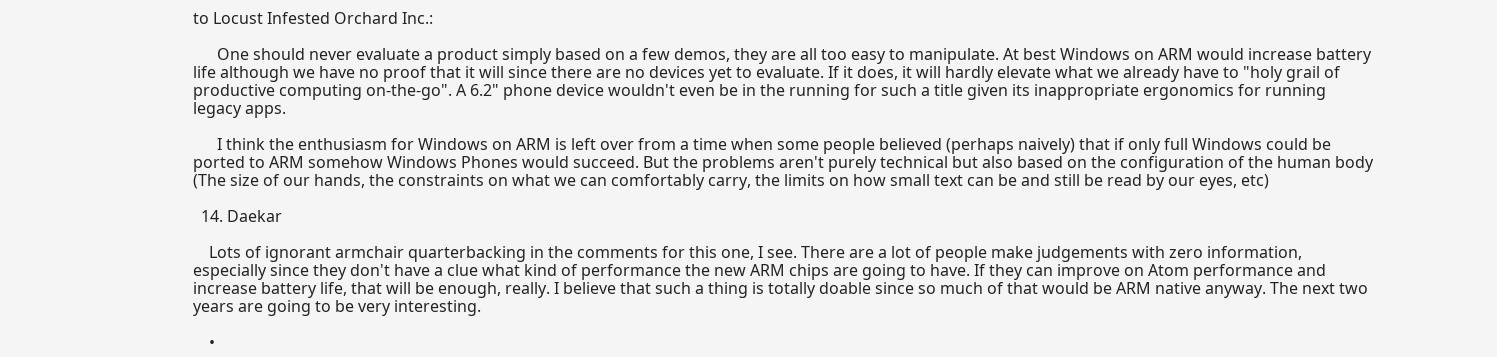to Locust Infested Orchard Inc.:

      One should never evaluate a product simply based on a few demos, they are all too easy to manipulate. At best Windows on ARM would increase battery life although we have no proof that it will since there are no devices yet to evaluate. If it does, it will hardly elevate what we already have to "holy grail of productive computing on-the-go". A 6.2" phone device wouldn't even be in the running for such a title given its inappropriate ergonomics for running legacy apps.

      I think the enthusiasm for Windows on ARM is left over from a time when some people believed (perhaps naively) that if only full Windows could be ported to ARM somehow Windows Phones would succeed. But the problems aren't purely technical but also based on the configuration of the human body (The size of our hands, the constraints on what we can comfortably carry, the limits on how small text can be and still be read by our eyes, etc)

  14. Daekar

    Lots of ignorant armchair quarterbacking in the comments for this one, I see. There are a lot of people make judgements with zero information, especially since they don't have a clue what kind of performance the new ARM chips are going to have. If they can improve on Atom performance and increase battery life, that will be enough, really. I believe that such a thing is totally doable since so much of that would be ARM native anyway. The next two years are going to be very interesting.

    •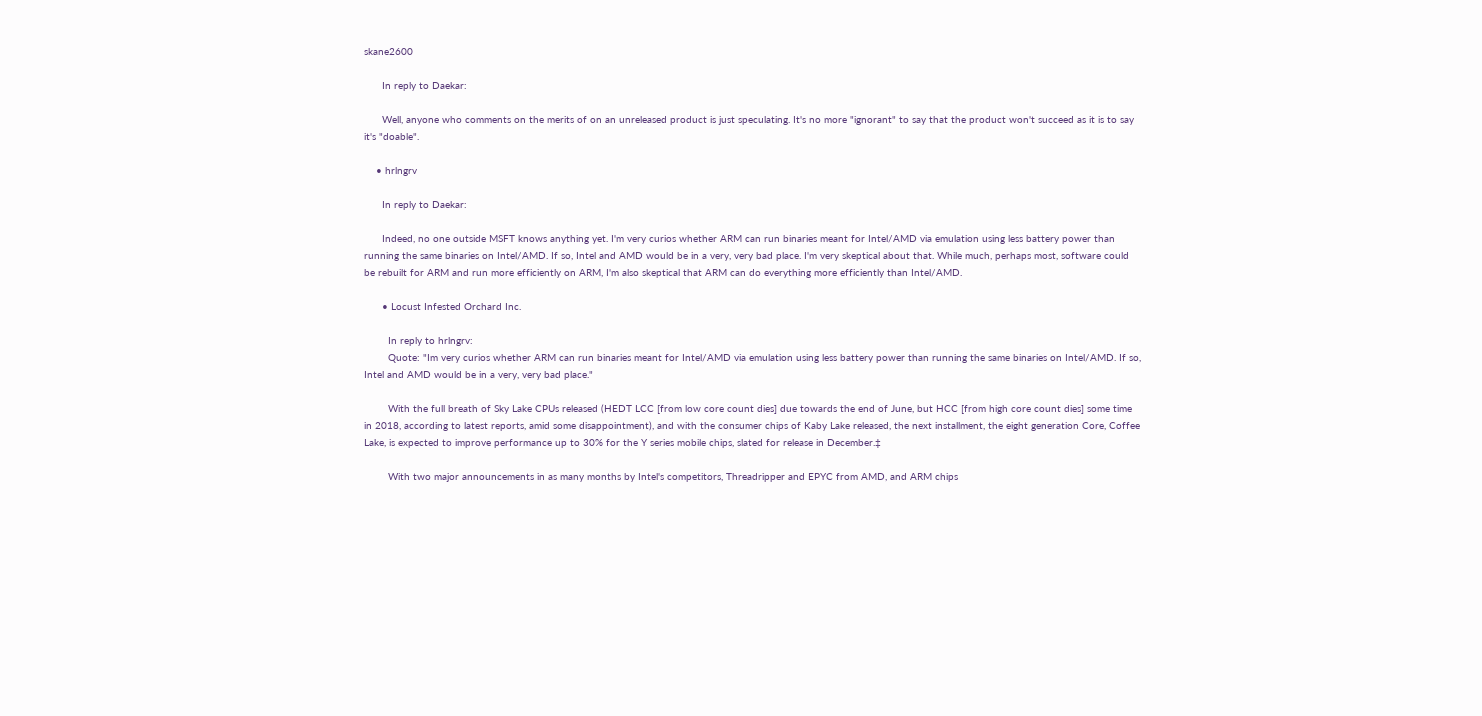skane2600

      In reply to Daekar:

      Well, anyone who comments on the merits of on an unreleased product is just speculating. It's no more "ignorant" to say that the product won't succeed as it is to say it's "doable".

    • hrlngrv

      In reply to Daekar:

      Indeed, no one outside MSFT knows anything yet. I'm very curios whether ARM can run binaries meant for Intel/AMD via emulation using less battery power than running the same binaries on Intel/AMD. If so, Intel and AMD would be in a very, very bad place. I'm very skeptical about that. While much, perhaps most, software could be rebuilt for ARM and run more efficiently on ARM, I'm also skeptical that ARM can do everything more efficiently than Intel/AMD.

      • Locust Infested Orchard Inc.

        In reply to hrlngrv:
        Quote: "Im very curios whether ARM can run binaries meant for Intel/AMD via emulation using less battery power than running the same binaries on Intel/AMD. If so, Intel and AMD would be in a very, very bad place."

        With the full breath of Sky Lake CPUs released (HEDT LCC [from low core count dies] due towards the end of June, but HCC [from high core count dies] some time in 2018, according to latest reports, amid some disappointment), and with the consumer chips of Kaby Lake released, the next installment, the eight generation Core, Coffee Lake, is expected to improve performance up to 30% for the Y series mobile chips, slated for release in December.‡

        With two major announcements in as many months by Intel's competitors, Threadripper and EPYC from AMD, and ARM chips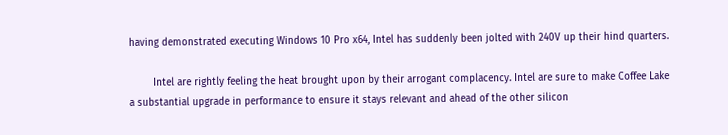having demonstrated executing Windows 10 Pro x64, Intel has suddenly been jolted with 240V up their hind quarters.

        Intel are rightly feeling the heat brought upon by their arrogant complacency. Intel are sure to make Coffee Lake a substantial upgrade in performance to ensure it stays relevant and ahead of the other silicon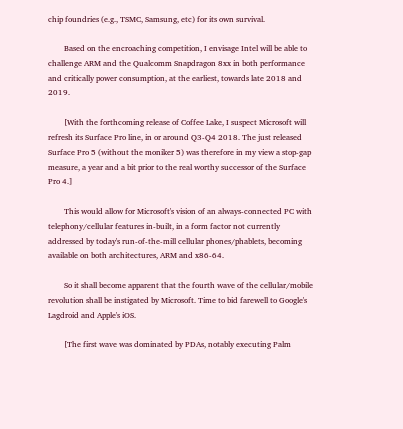chip foundries (e.g., TSMC, Samsung, etc) for its own survival.

        Based on the encroaching competition, I envisage Intel will be able to challenge ARM and the Qualcomm Snapdragon 8xx in both performance and critically power consumption, at the earliest, towards late 2018 and 2019.

        [With the forthcoming release of Coffee Lake, I suspect Microsoft will refresh its Surface Pro line, in or around Q3-Q4 2018. The just released Surface Pro 5 (without the moniker 5) was therefore in my view a stop-gap measure, a year and a bit prior to the real worthy successor of the Surface Pro 4.]

        This would allow for Microsoft's vision of an always-connected PC with telephony/cellular features in-built, in a form factor not currently addressed by today's run-of-the-mill cellular phones/phablets, becoming available on both architectures, ARM and x86-64.

        So it shall become apparent that the fourth wave of the cellular/mobile revolution shall be instigated by Microsoft. Time to bid farewell to Google's Lagdroid and Apple's iOS.

        [The first wave was dominated by PDAs, notably executing Palm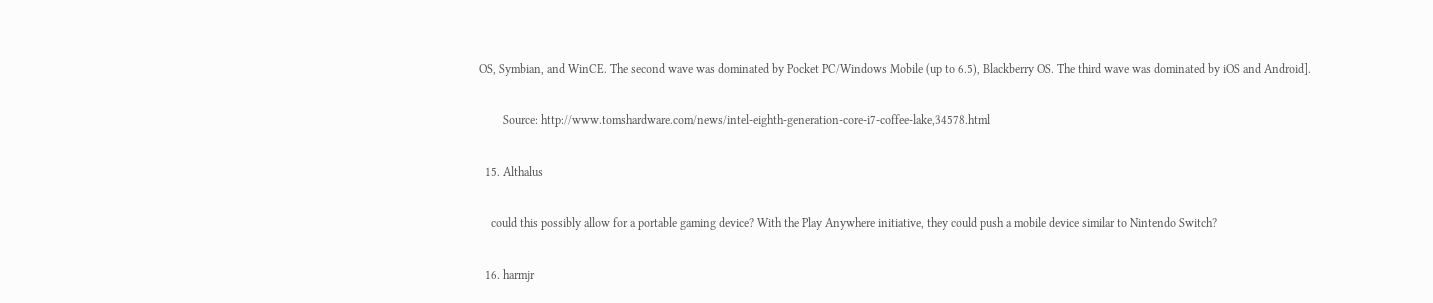OS, Symbian, and WinCE. The second wave was dominated by Pocket PC/Windows Mobile (up to 6.5), Blackberry OS. The third wave was dominated by iOS and Android].

        Source: http://www.tomshardware.com/news/intel-eighth-generation-core-i7-coffee-lake,34578.html

  15. Althalus

    could this possibly allow for a portable gaming device? With the Play Anywhere initiative, they could push a mobile device similar to Nintendo Switch?

  16. harmjr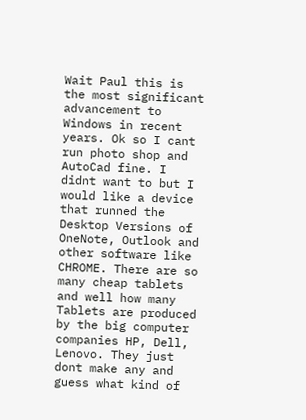Wait Paul this is the most significant advancement to Windows in recent years. Ok so I cant run photo shop and AutoCad fine. I didnt want to but I would like a device that runned the Desktop Versions of OneNote, Outlook and other software like CHROME. There are so many cheap tablets and well how many Tablets are produced by the big computer companies HP, Dell, Lenovo. They just dont make any and guess what kind of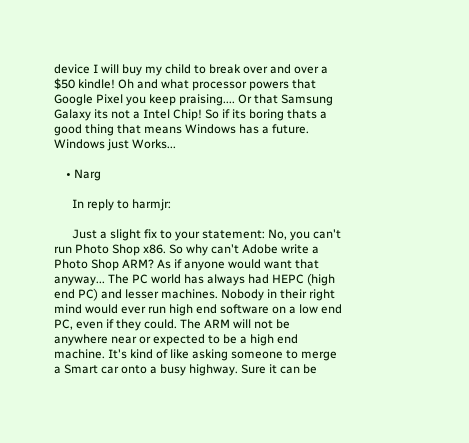device I will buy my child to break over and over a $50 kindle! Oh and what processor powers that Google Pixel you keep praising.... Or that Samsung Galaxy its not a Intel Chip! So if its boring thats a good thing that means Windows has a future. Windows just Works...

    • Narg

      In reply to harmjr:

      Just a slight fix to your statement: No, you can't run Photo Shop x86. So why can't Adobe write a Photo Shop ARM? As if anyone would want that anyway... The PC world has always had HEPC (high end PC) and lesser machines. Nobody in their right mind would ever run high end software on a low end PC, even if they could. The ARM will not be anywhere near or expected to be a high end machine. It's kind of like asking someone to merge a Smart car onto a busy highway. Sure it can be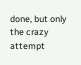done, but only the crazy attempt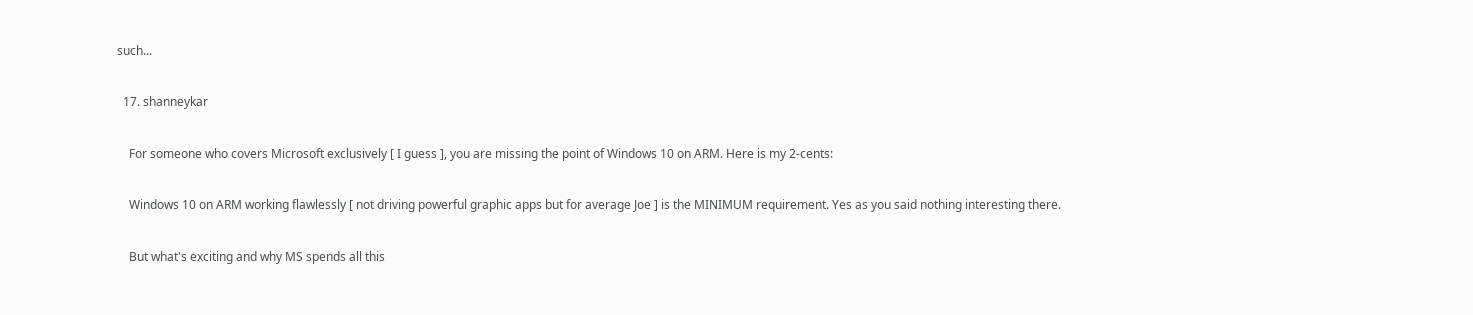such...

  17. shanneykar

    For someone who covers Microsoft exclusively [ I guess ], you are missing the point of Windows 10 on ARM. Here is my 2-cents:

    Windows 10 on ARM working flawlessly [ not driving powerful graphic apps but for average Joe ] is the MINIMUM requirement. Yes as you said nothing interesting there.

    But what's exciting and why MS spends all this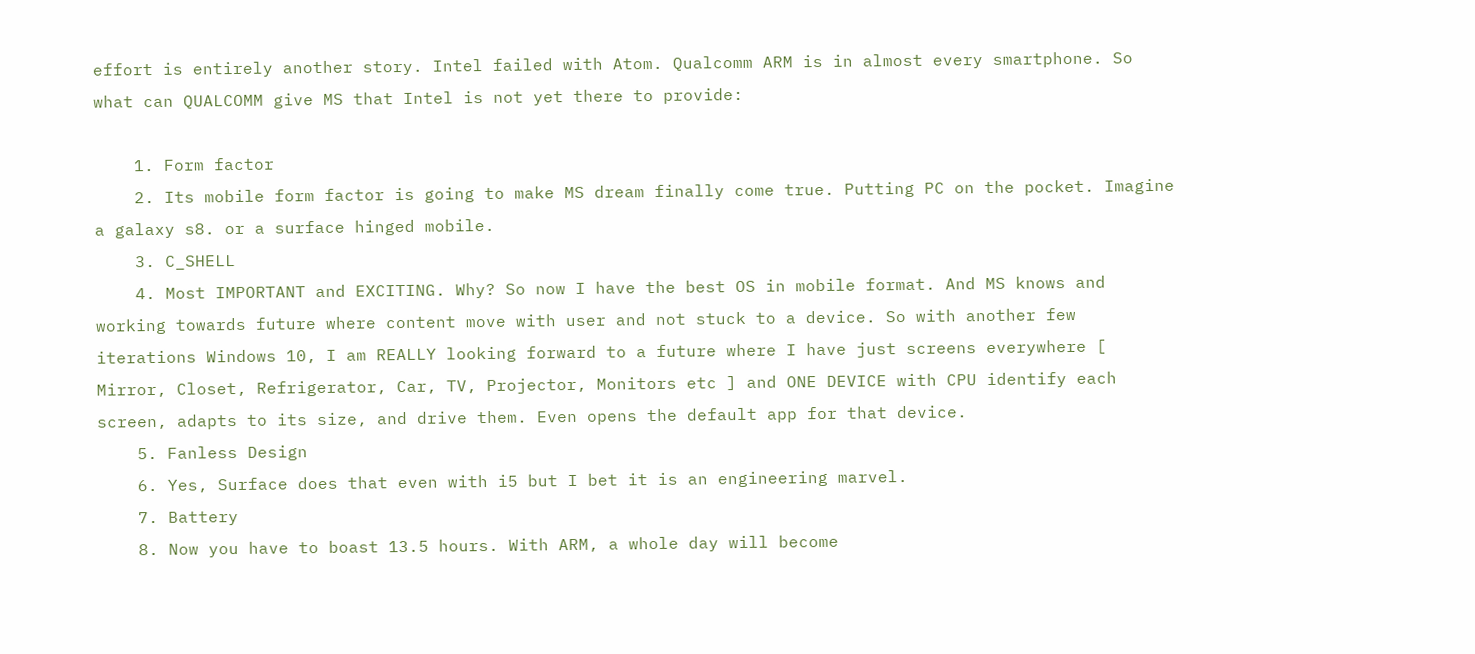effort is entirely another story. Intel failed with Atom. Qualcomm ARM is in almost every smartphone. So what can QUALCOMM give MS that Intel is not yet there to provide:

    1. Form factor
    2. Its mobile form factor is going to make MS dream finally come true. Putting PC on the pocket. Imagine a galaxy s8. or a surface hinged mobile.
    3. C_SHELL
    4. Most IMPORTANT and EXCITING. Why? So now I have the best OS in mobile format. And MS knows and working towards future where content move with user and not stuck to a device. So with another few iterations Windows 10, I am REALLY looking forward to a future where I have just screens everywhere [ Mirror, Closet, Refrigerator, Car, TV, Projector, Monitors etc ] and ONE DEVICE with CPU identify each screen, adapts to its size, and drive them. Even opens the default app for that device.
    5. Fanless Design
    6. Yes, Surface does that even with i5 but I bet it is an engineering marvel.
    7. Battery
    8. Now you have to boast 13.5 hours. With ARM, a whole day will become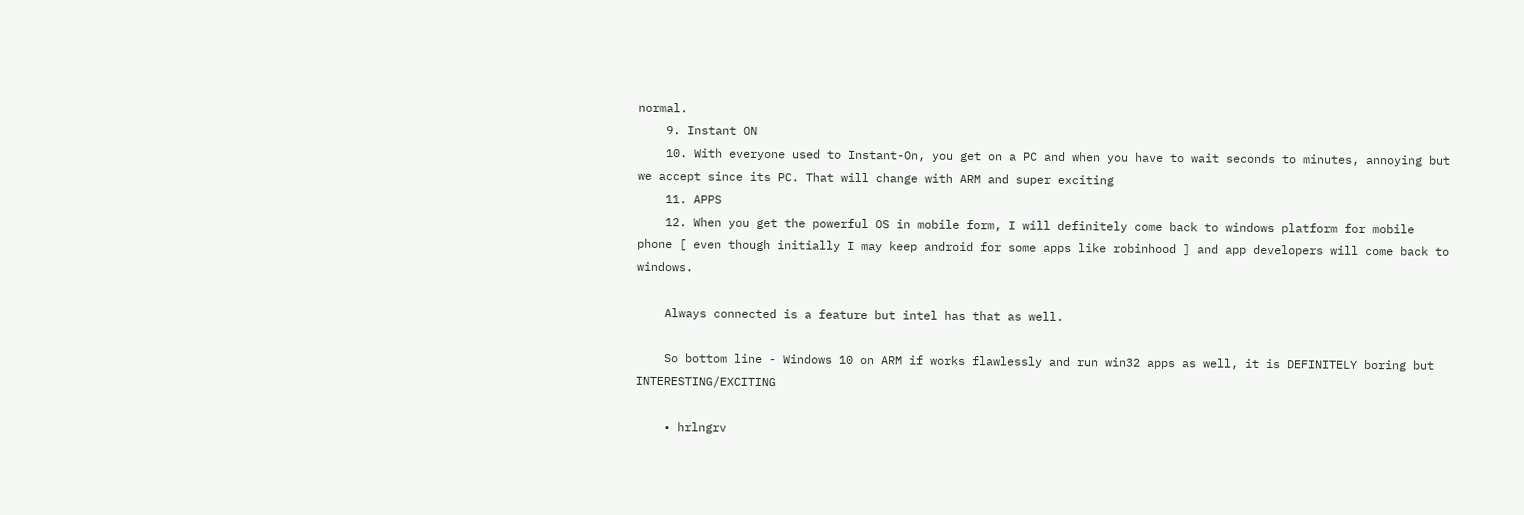normal.
    9. Instant ON
    10. With everyone used to Instant-On, you get on a PC and when you have to wait seconds to minutes, annoying but we accept since its PC. That will change with ARM and super exciting
    11. APPS
    12. When you get the powerful OS in mobile form, I will definitely come back to windows platform for mobile phone [ even though initially I may keep android for some apps like robinhood ] and app developers will come back to windows.

    Always connected is a feature but intel has that as well.

    So bottom line - Windows 10 on ARM if works flawlessly and run win32 apps as well, it is DEFINITELY boring but INTERESTING/EXCITING

    • hrlngrv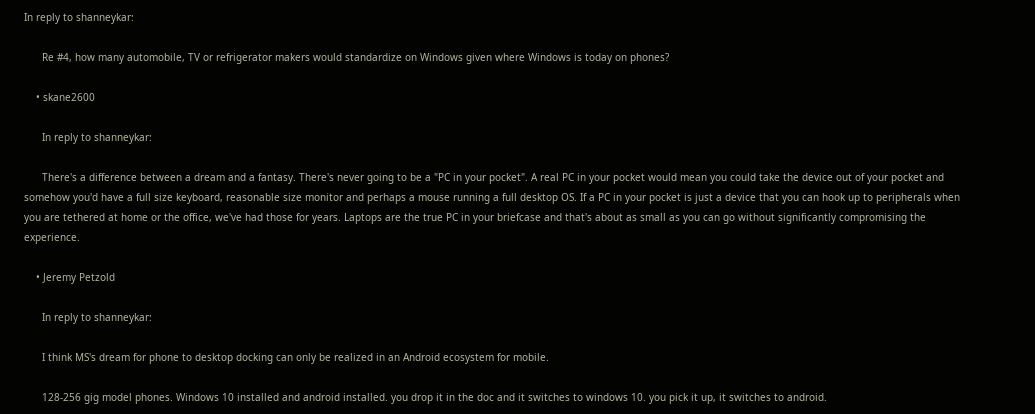In reply to shanneykar:

      Re #4, how many automobile, TV or refrigerator makers would standardize on Windows given where Windows is today on phones?

    • skane2600

      In reply to shanneykar:

      There's a difference between a dream and a fantasy. There's never going to be a "PC in your pocket". A real PC in your pocket would mean you could take the device out of your pocket and somehow you'd have a full size keyboard, reasonable size monitor and perhaps a mouse running a full desktop OS. If a PC in your pocket is just a device that you can hook up to peripherals when you are tethered at home or the office, we've had those for years. Laptops are the true PC in your briefcase and that's about as small as you can go without significantly compromising the experience.

    • Jeremy Petzold

      In reply to shanneykar:

      I think MS's dream for phone to desktop docking can only be realized in an Android ecosystem for mobile.

      128-256 gig model phones. Windows 10 installed and android installed. you drop it in the doc and it switches to windows 10. you pick it up, it switches to android.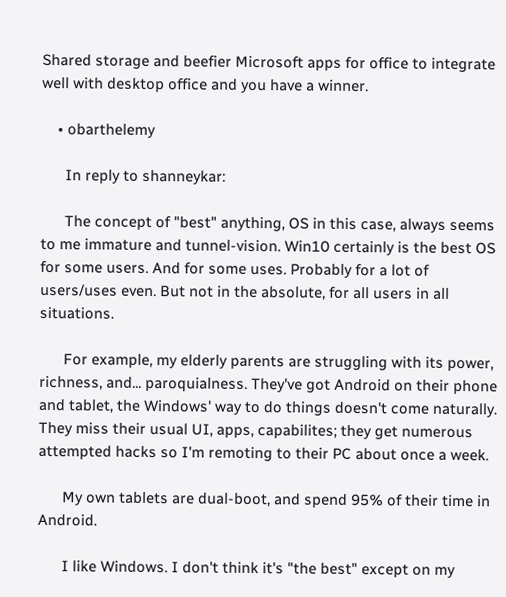Shared storage and beefier Microsoft apps for office to integrate well with desktop office and you have a winner.

    • obarthelemy

      In reply to shanneykar:

      The concept of "best" anything, OS in this case, always seems to me immature and tunnel-vision. Win10 certainly is the best OS for some users. And for some uses. Probably for a lot of users/uses even. But not in the absolute, for all users in all situations.

      For example, my elderly parents are struggling with its power, richness, and... paroquialness. They've got Android on their phone and tablet, the Windows' way to do things doesn't come naturally. They miss their usual UI, apps, capabilites; they get numerous attempted hacks so I'm remoting to their PC about once a week.

      My own tablets are dual-boot, and spend 95% of their time in Android.

      I like Windows. I don't think it's "the best" except on my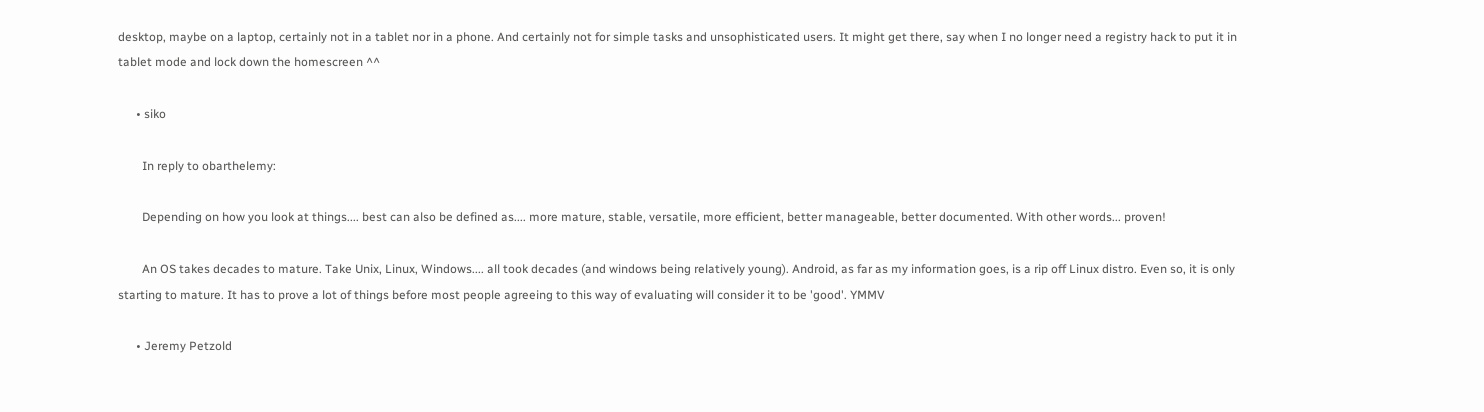desktop, maybe on a laptop, certainly not in a tablet nor in a phone. And certainly not for simple tasks and unsophisticated users. It might get there, say when I no longer need a registry hack to put it in tablet mode and lock down the homescreen ^^

      • siko

        In reply to obarthelemy:

        Depending on how you look at things.... best can also be defined as.... more mature, stable, versatile, more efficient, better manageable, better documented. With other words... proven!

        An OS takes decades to mature. Take Unix, Linux, Windows.... all took decades (and windows being relatively young). Android, as far as my information goes, is a rip off Linux distro. Even so, it is only starting to mature. It has to prove a lot of things before most people agreeing to this way of evaluating will consider it to be 'good'. YMMV

      • Jeremy Petzold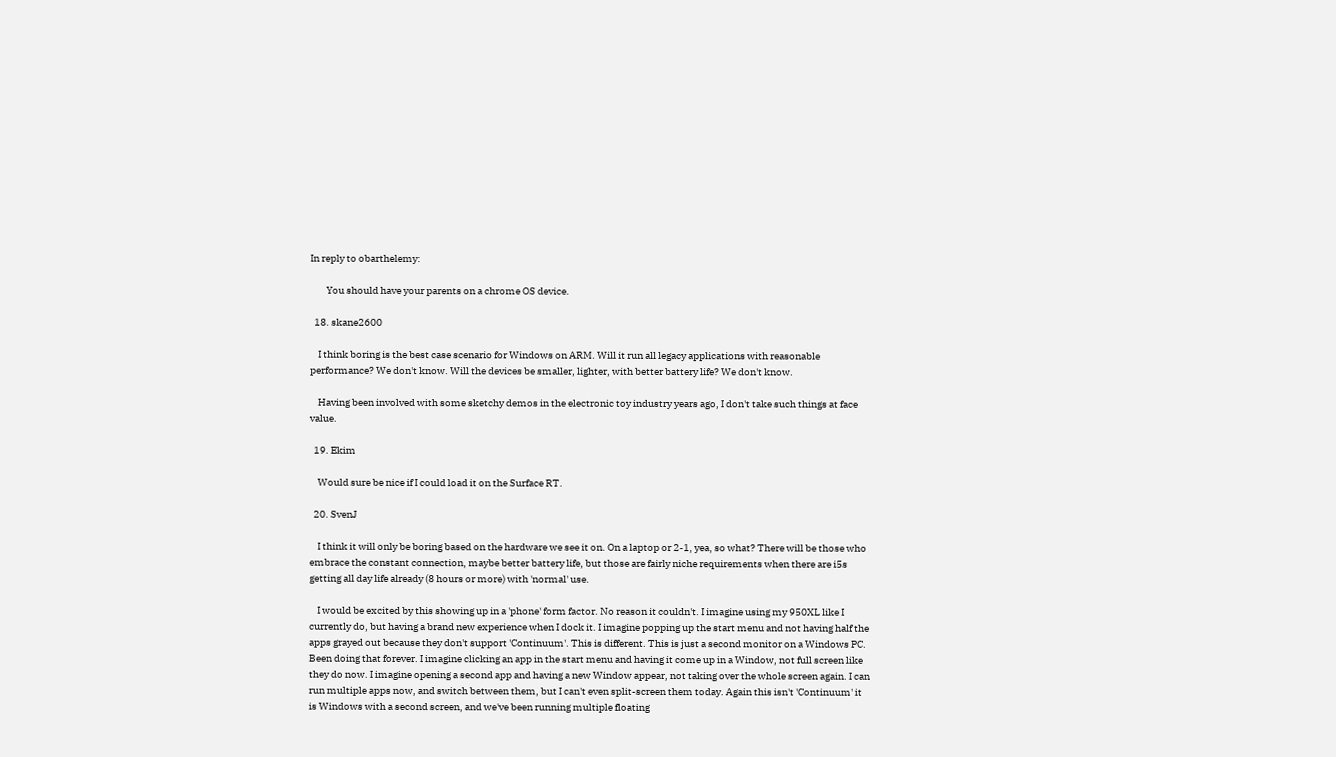In reply to obarthelemy:

        You should have your parents on a chrome OS device.

  18. skane2600

    I think boring is the best case scenario for Windows on ARM. Will it run all legacy applications with reasonable performance? We don't know. Will the devices be smaller, lighter, with better battery life? We don't know.

    Having been involved with some sketchy demos in the electronic toy industry years ago, I don't take such things at face value.

  19. Ekim

    Would sure be nice if I could load it on the Surface RT.

  20. SvenJ

    I think it will only be boring based on the hardware we see it on. On a laptop or 2-1, yea, so what? There will be those who embrace the constant connection, maybe better battery life, but those are fairly niche requirements when there are i5s getting all day life already (8 hours or more) with 'normal' use.

    I would be excited by this showing up in a 'phone' form factor. No reason it couldn't. I imagine using my 950XL like I currently do, but having a brand new experience when I dock it. I imagine popping up the start menu and not having half the apps grayed out because they don't support 'Continuum'. This is different. This is just a second monitor on a Windows PC. Been doing that forever. I imagine clicking an app in the start menu and having it come up in a Window, not full screen like they do now. I imagine opening a second app and having a new Window appear, not taking over the whole screen again. I can run multiple apps now, and switch between them, but I can't even split-screen them today. Again this isn't 'Continuum' it is Windows with a second screen, and we've been running multiple floating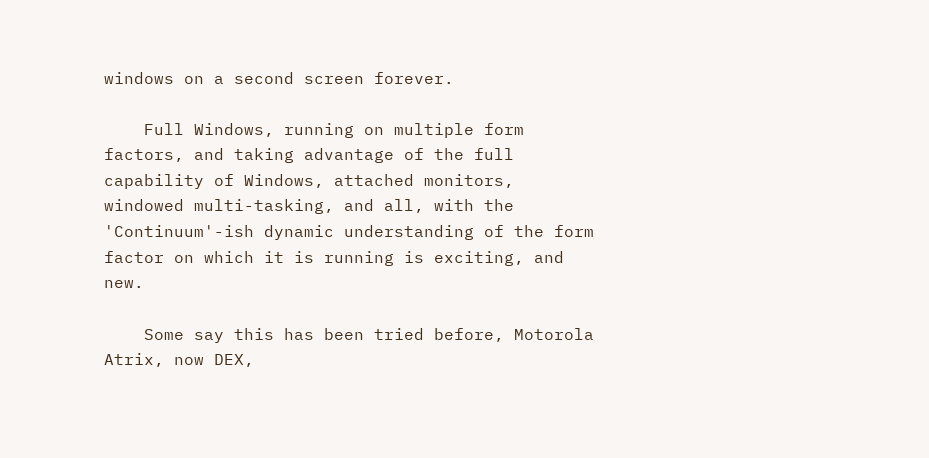windows on a second screen forever.

    Full Windows, running on multiple form factors, and taking advantage of the full capability of Windows, attached monitors, windowed multi-tasking, and all, with the 'Continuum'-ish dynamic understanding of the form factor on which it is running is exciting, and new.

    Some say this has been tried before, Motorola Atrix, now DEX,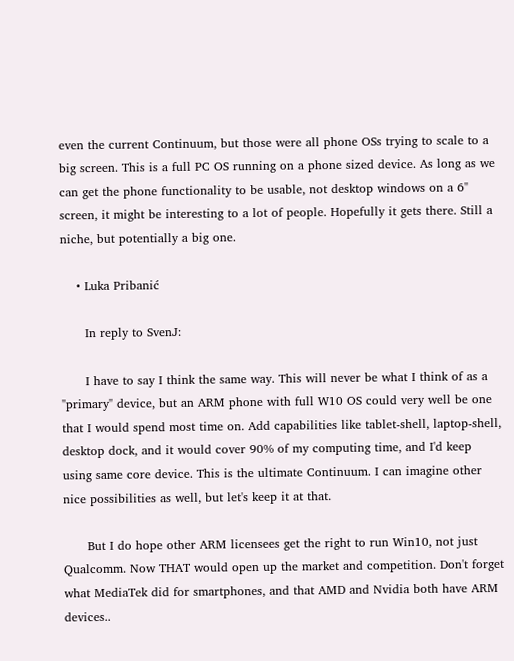even the current Continuum, but those were all phone OSs trying to scale to a big screen. This is a full PC OS running on a phone sized device. As long as we can get the phone functionality to be usable, not desktop windows on a 6" screen, it might be interesting to a lot of people. Hopefully it gets there. Still a niche, but potentially a big one.

    • Luka Pribanić

      In reply to SvenJ:

      I have to say I think the same way. This will never be what I think of as a "primary" device, but an ARM phone with full W10 OS could very well be one that I would spend most time on. Add capabilities like tablet-shell, laptop-shell, desktop dock, and it would cover 90% of my computing time, and I'd keep using same core device. This is the ultimate Continuum. I can imagine other nice possibilities as well, but let's keep it at that.

      But I do hope other ARM licensees get the right to run Win10, not just Qualcomm. Now THAT would open up the market and competition. Don't forget what MediaTek did for smartphones, and that AMD and Nvidia both have ARM devices..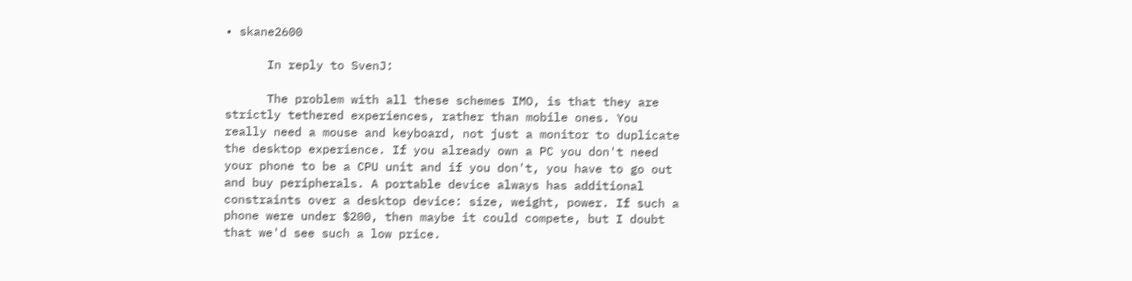• skane2600

      In reply to SvenJ:

      The problem with all these schemes IMO, is that they are strictly tethered experiences, rather than mobile ones. You really need a mouse and keyboard, not just a monitor to duplicate the desktop experience. If you already own a PC you don't need your phone to be a CPU unit and if you don't, you have to go out and buy peripherals. A portable device always has additional constraints over a desktop device: size, weight, power. If such a phone were under $200, then maybe it could compete, but I doubt that we'd see such a low price.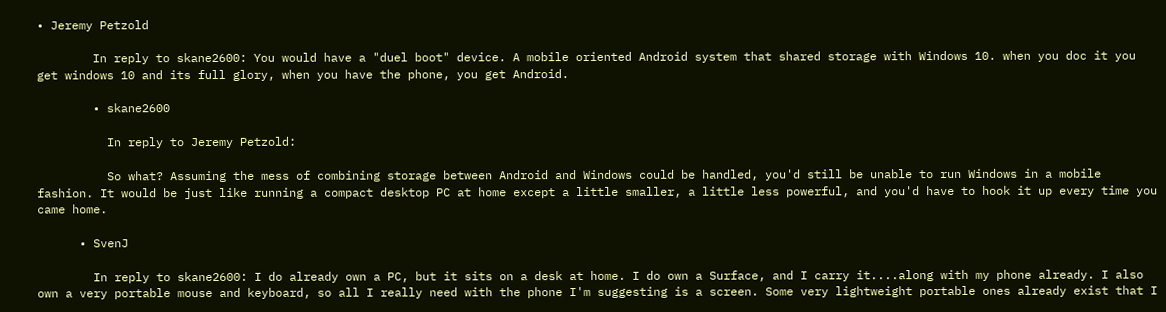• Jeremy Petzold

        In reply to skane2600: You would have a "duel boot" device. A mobile oriented Android system that shared storage with Windows 10. when you doc it you get windows 10 and its full glory, when you have the phone, you get Android.

        • skane2600

          In reply to Jeremy Petzold:

          So what? Assuming the mess of combining storage between Android and Windows could be handled, you'd still be unable to run Windows in a mobile fashion. It would be just like running a compact desktop PC at home except a little smaller, a little less powerful, and you'd have to hook it up every time you came home.

      • SvenJ

        In reply to skane2600: I do already own a PC, but it sits on a desk at home. I do own a Surface, and I carry it....along with my phone already. I also own a very portable mouse and keyboard, so all I really need with the phone I'm suggesting is a screen. Some very lightweight portable ones already exist that I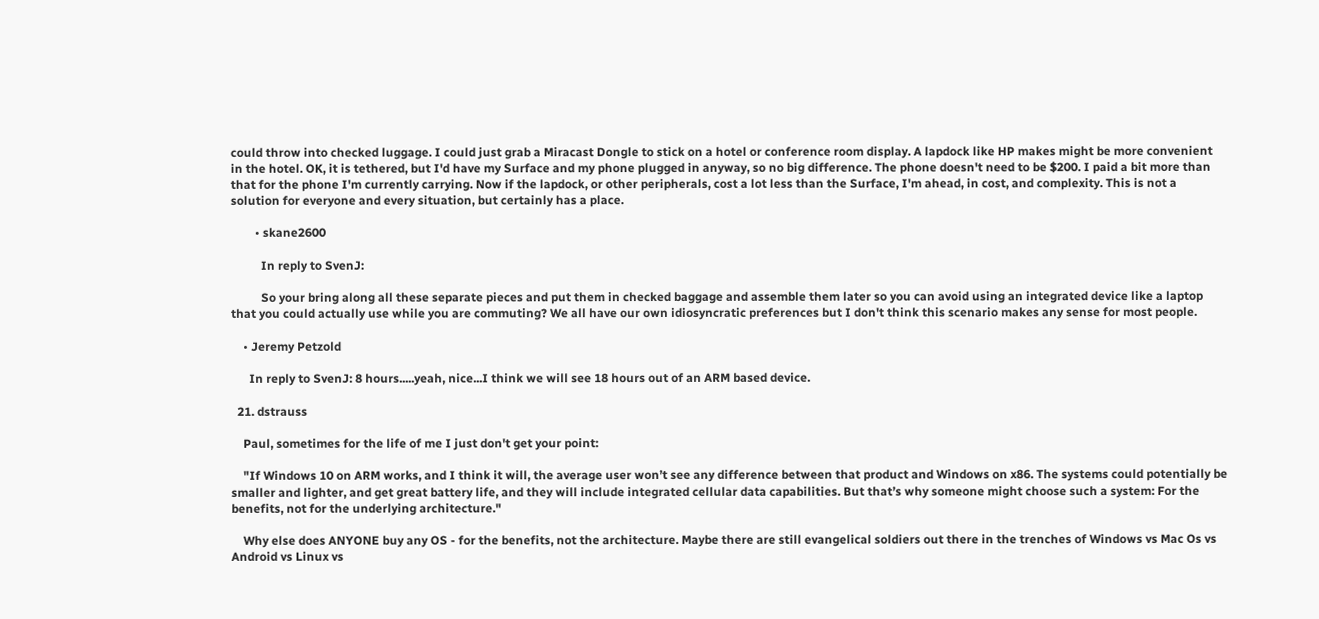could throw into checked luggage. I could just grab a Miracast Dongle to stick on a hotel or conference room display. A lapdock like HP makes might be more convenient in the hotel. OK, it is tethered, but I'd have my Surface and my phone plugged in anyway, so no big difference. The phone doesn't need to be $200. I paid a bit more than that for the phone I'm currently carrying. Now if the lapdock, or other peripherals, cost a lot less than the Surface, I'm ahead, in cost, and complexity. This is not a solution for everyone and every situation, but certainly has a place.

        • skane2600

          In reply to SvenJ:

          So your bring along all these separate pieces and put them in checked baggage and assemble them later so you can avoid using an integrated device like a laptop that you could actually use while you are commuting? We all have our own idiosyncratic preferences but I don't think this scenario makes any sense for most people.

    • Jeremy Petzold

      In reply to SvenJ: 8 hours.....yeah, nice...I think we will see 18 hours out of an ARM based device.

  21. dstrauss

    Paul, sometimes for the life of me I just don't get your point:

    "If Windows 10 on ARM works, and I think it will, the average user won’t see any difference between that product and Windows on x86. The systems could potentially be smaller and lighter, and get great battery life, and they will include integrated cellular data capabilities. But that’s why someone might choose such a system: For the benefits, not for the underlying architecture."

    Why else does ANYONE buy any OS - for the benefits, not the architecture. Maybe there are still evangelical soldiers out there in the trenches of Windows vs Mac Os vs Android vs Linux vs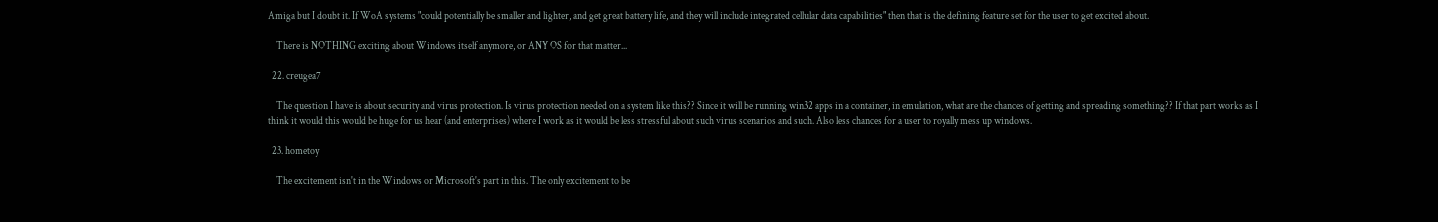Amiga but I doubt it. If WoA systems "could potentially be smaller and lighter, and get great battery life, and they will include integrated cellular data capabilities" then that is the defining feature set for the user to get excited about.

    There is NOTHING exciting about Windows itself anymore, or ANY OS for that matter...

  22. creugea7

    The question I have is about security and virus protection. Is virus protection needed on a system like this?? Since it will be running win32 apps in a container, in emulation, what are the chances of getting and spreading something?? If that part works as I think it would this would be huge for us hear (and enterprises) where I work as it would be less stressful about such virus scenarios and such. Also less chances for a user to royally mess up windows.

  23. hometoy

    The excitement isn't in the Windows or Microsoft's part in this. The only excitement to be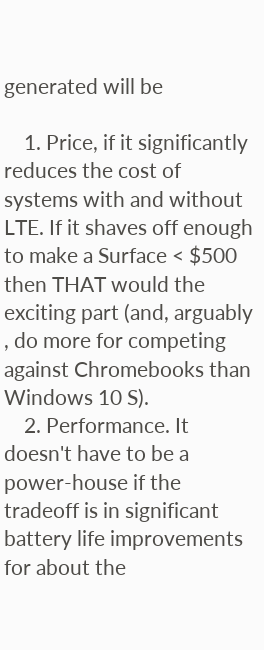generated will be

    1. Price, if it significantly reduces the cost of systems with and without LTE. If it shaves off enough to make a Surface < $500 then THAT would the exciting part (and, arguably , do more for competing against Chromebooks than Windows 10 S).
    2. Performance. It doesn't have to be a power-house if the tradeoff is in significant battery life improvements for about the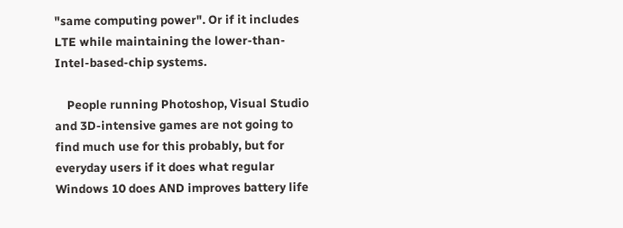"same computing power". Or if it includes LTE while maintaining the lower-than-Intel-based-chip systems.

    People running Photoshop, Visual Studio and 3D-intensive games are not going to find much use for this probably, but for everyday users if it does what regular Windows 10 does AND improves battery life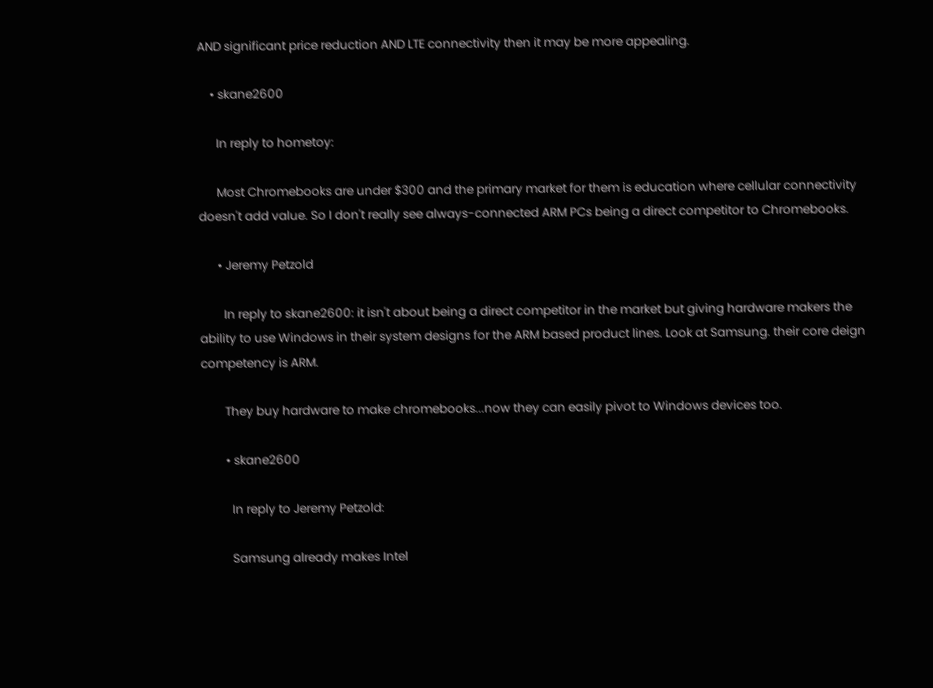AND significant price reduction AND LTE connectivity then it may be more appealing.

    • skane2600

      In reply to hometoy:

      Most Chromebooks are under $300 and the primary market for them is education where cellular connectivity doesn't add value. So I don't really see always-connected ARM PCs being a direct competitor to Chromebooks.

      • Jeremy Petzold

        In reply to skane2600: it isn't about being a direct competitor in the market but giving hardware makers the ability to use Windows in their system designs for the ARM based product lines. Look at Samsung. their core deign competency is ARM.

        They buy hardware to make chromebooks...now they can easily pivot to Windows devices too.

        • skane2600

          In reply to Jeremy Petzold:

          Samsung already makes Intel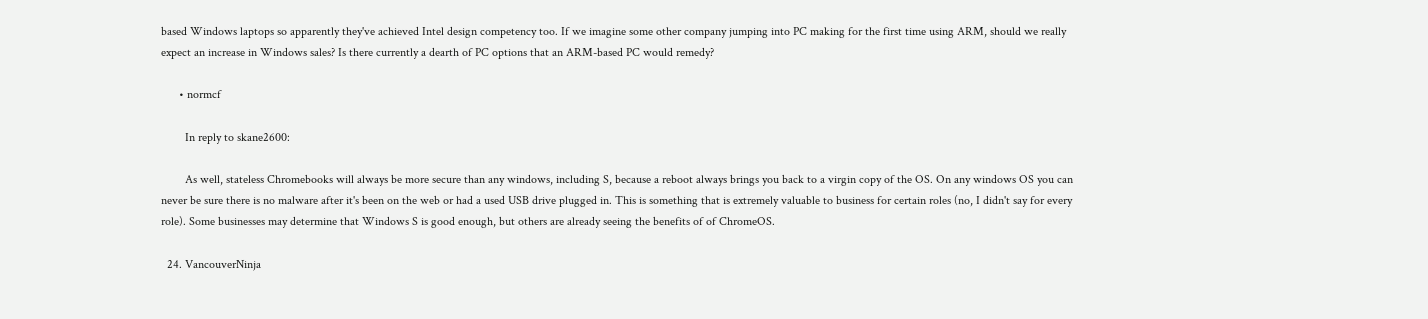based Windows laptops so apparently they've achieved Intel design competency too. If we imagine some other company jumping into PC making for the first time using ARM, should we really expect an increase in Windows sales? Is there currently a dearth of PC options that an ARM-based PC would remedy?

      • normcf

        In reply to skane2600:

        As well, stateless Chromebooks will always be more secure than any windows, including S, because a reboot always brings you back to a virgin copy of the OS. On any windows OS you can never be sure there is no malware after it's been on the web or had a used USB drive plugged in. This is something that is extremely valuable to business for certain roles (no, I didn't say for every role). Some businesses may determine that Windows S is good enough, but others are already seeing the benefits of of ChromeOS.

  24. VancouverNinja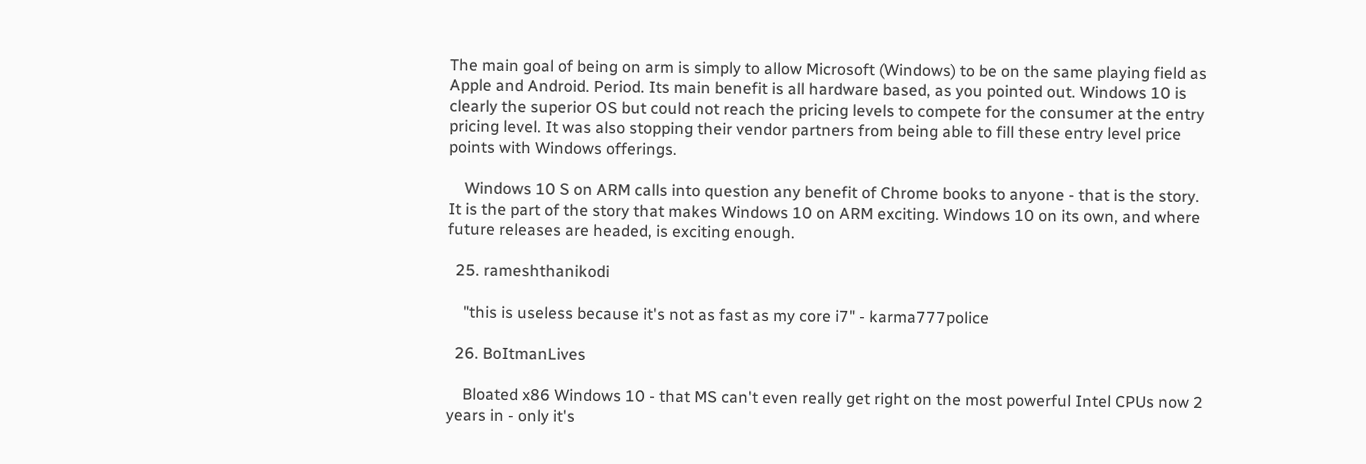The main goal of being on arm is simply to allow Microsoft (Windows) to be on the same playing field as Apple and Android. Period. Its main benefit is all hardware based, as you pointed out. Windows 10 is clearly the superior OS but could not reach the pricing levels to compete for the consumer at the entry pricing level. It was also stopping their vendor partners from being able to fill these entry level price points with Windows offerings.

    Windows 10 S on ARM calls into question any benefit of Chrome books to anyone - that is the story. It is the part of the story that makes Windows 10 on ARM exciting. Windows 10 on its own, and where future releases are headed, is exciting enough.

  25. rameshthanikodi

    "this is useless because it's not as fast as my core i7" - karma777police

  26. BoItmanLives

    Bloated x86 Windows 10 - that MS can't even really get right on the most powerful Intel CPUs now 2 years in - only it's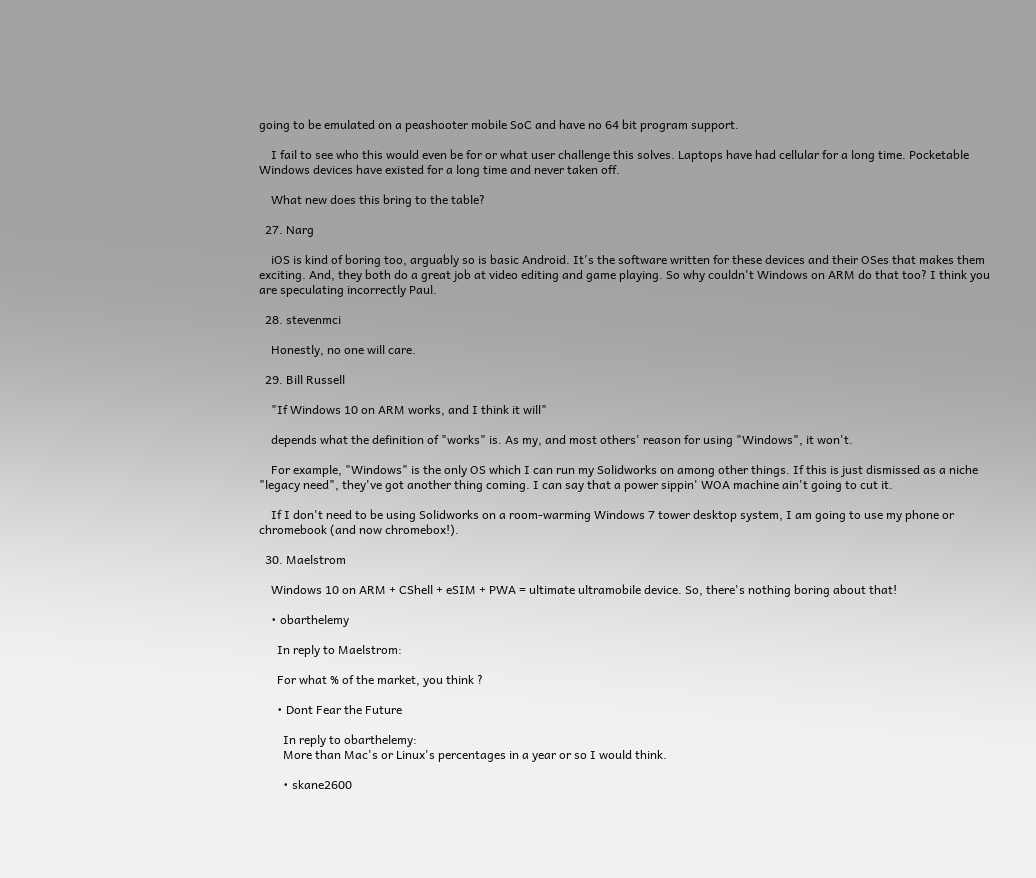going to be emulated on a peashooter mobile SoC and have no 64 bit program support.

    I fail to see who this would even be for or what user challenge this solves. Laptops have had cellular for a long time. Pocketable Windows devices have existed for a long time and never taken off.

    What new does this bring to the table?

  27. Narg

    iOS is kind of boring too, arguably so is basic Android. It's the software written for these devices and their OSes that makes them exciting. And, they both do a great job at video editing and game playing. So why couldn't Windows on ARM do that too? I think you are speculating incorrectly Paul.

  28. stevenmci

    Honestly, no one will care.

  29. Bill Russell

    "If Windows 10 on ARM works, and I think it will"

    depends what the definition of "works" is. As my, and most others' reason for using "Windows", it won't.

    For example, "Windows" is the only OS which I can run my Solidworks on among other things. If this is just dismissed as a niche "legacy need", they've got another thing coming. I can say that a power sippin' WOA machine ain't going to cut it.

    If I don't need to be using Solidworks on a room-warming Windows 7 tower desktop system, I am going to use my phone or chromebook (and now chromebox!).

  30. Maelstrom

    Windows 10 on ARM + CShell + eSIM + PWA = ultimate ultramobile device. So, there's nothing boring about that!

    • obarthelemy

      In reply to Maelstrom:

      For what % of the market, you think ?

      • Dont Fear the Future

        In reply to obarthelemy:
        More than Mac's or Linux's percentages in a year or so I would think.

        • skane2600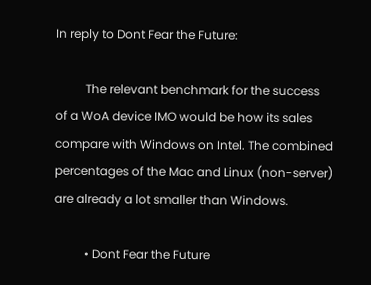In reply to Dont Fear the Future:

          The relevant benchmark for the success of a WoA device IMO would be how its sales compare with Windows on Intel. The combined percentages of the Mac and Linux (non-server) are already a lot smaller than Windows.

          • Dont Fear the Future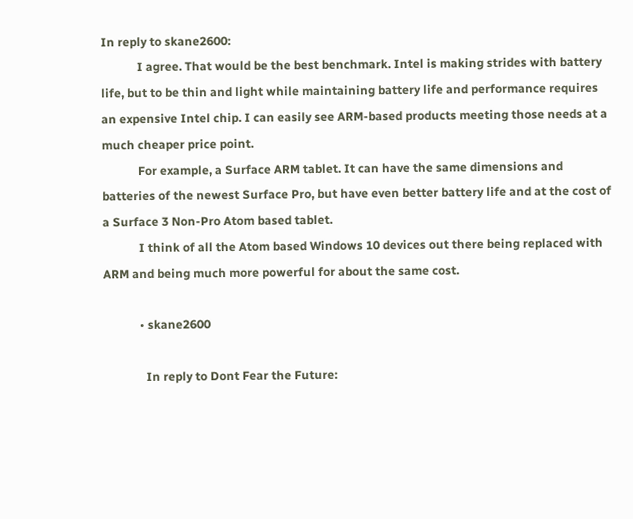In reply to skane2600:
            I agree. That would be the best benchmark. Intel is making strides with battery life, but to be thin and light while maintaining battery life and performance requires an expensive Intel chip. I can easily see ARM-based products meeting those needs at a much cheaper price point.
            For example, a Surface ARM tablet. It can have the same dimensions and batteries of the newest Surface Pro, but have even better battery life and at the cost of a Surface 3 Non-Pro Atom based tablet.
            I think of all the Atom based Windows 10 devices out there being replaced with ARM and being much more powerful for about the same cost.

            • skane2600

              In reply to Dont Fear the Future: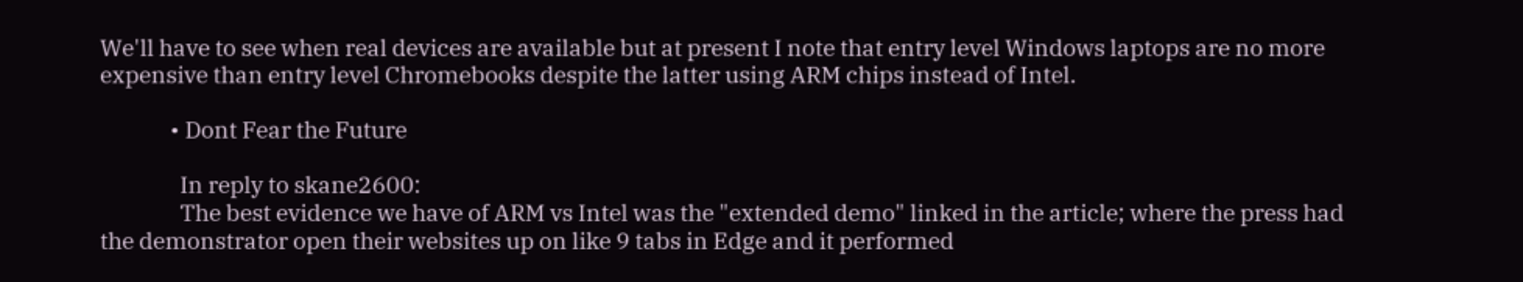We'll have to see when real devices are available but at present I note that entry level Windows laptops are no more expensive than entry level Chromebooks despite the latter using ARM chips instead of Intel.

              • Dont Fear the Future

                In reply to skane2600:
                The best evidence we have of ARM vs Intel was the "extended demo" linked in the article; where the press had the demonstrator open their websites up on like 9 tabs in Edge and it performed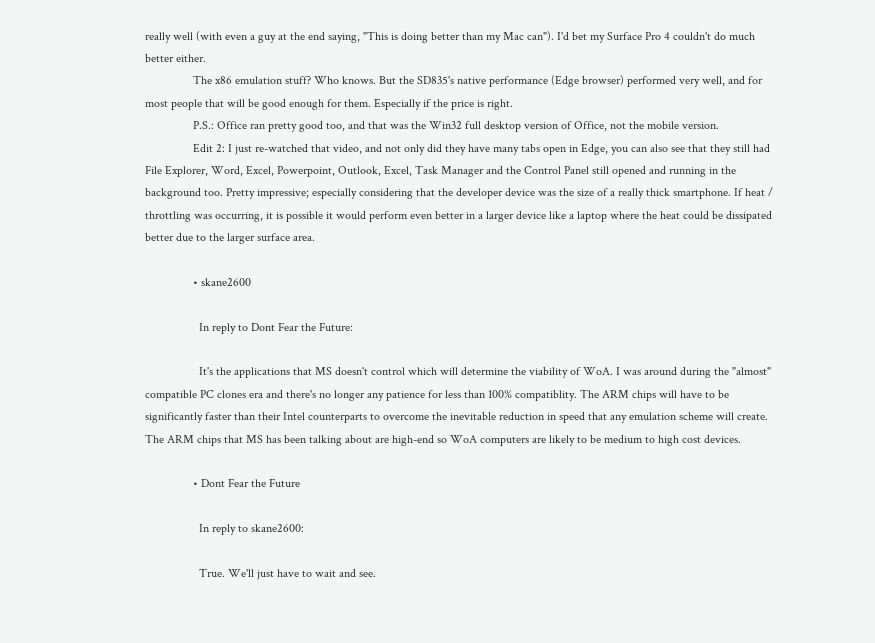really well (with even a guy at the end saying, "This is doing better than my Mac can"). I'd bet my Surface Pro 4 couldn't do much better either.
                The x86 emulation stuff? Who knows. But the SD835's native performance (Edge browser) performed very well, and for most people that will be good enough for them. Especially if the price is right.
                P.S.: Office ran pretty good too, and that was the Win32 full desktop version of Office, not the mobile version.
                Edit 2: I just re-watched that video, and not only did they have many tabs open in Edge, you can also see that they still had File Explorer, Word, Excel, Powerpoint, Outlook, Excel, Task Manager and the Control Panel still opened and running in the background too. Pretty impressive; especially considering that the developer device was the size of a really thick smartphone. If heat / throttling was occurring, it is possible it would perform even better in a larger device like a laptop where the heat could be dissipated better due to the larger surface area.

                • skane2600

                  In reply to Dont Fear the Future:

                  It's the applications that MS doesn't control which will determine the viability of WoA. I was around during the "almost" compatible PC clones era and there's no longer any patience for less than 100% compatiblity. The ARM chips will have to be significantly faster than their Intel counterparts to overcome the inevitable reduction in speed that any emulation scheme will create. The ARM chips that MS has been talking about are high-end so WoA computers are likely to be medium to high cost devices.

                • Dont Fear the Future

                  In reply to skane2600:

                  True. We'll just have to wait and see.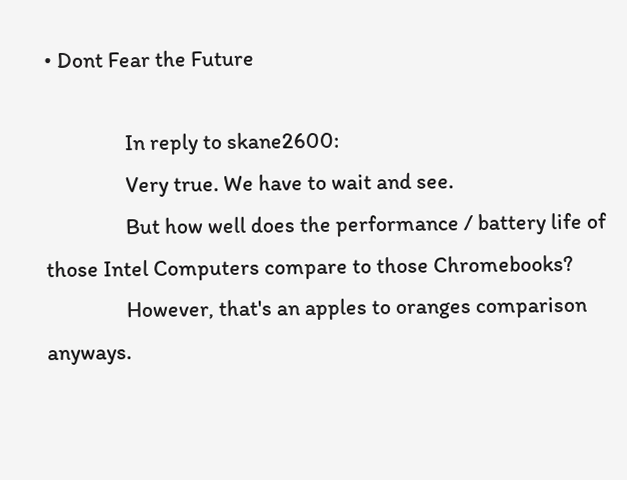• Dont Fear the Future

                In reply to skane2600:
                Very true. We have to wait and see.
                But how well does the performance / battery life of those Intel Computers compare to those Chromebooks?
                However, that's an apples to oranges comparison anyways.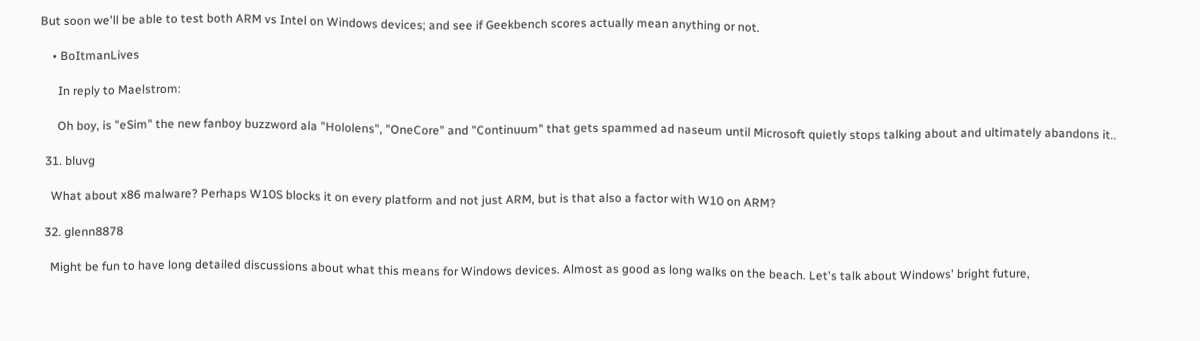But soon we'll be able to test both ARM vs Intel on Windows devices; and see if Geekbench scores actually mean anything or not.

    • BoItmanLives

      In reply to Maelstrom:

      Oh boy, is "eSim" the new fanboy buzzword ala "Hololens", "OneCore" and "Continuum" that gets spammed ad naseum until Microsoft quietly stops talking about and ultimately abandons it..

  31. bluvg

    What about x86 malware? Perhaps W10S blocks it on every platform and not just ARM, but is that also a factor with W10 on ARM?

  32. glenn8878

    Might be fun to have long detailed discussions about what this means for Windows devices. Almost as good as long walks on the beach. Let's talk about Windows' bright future,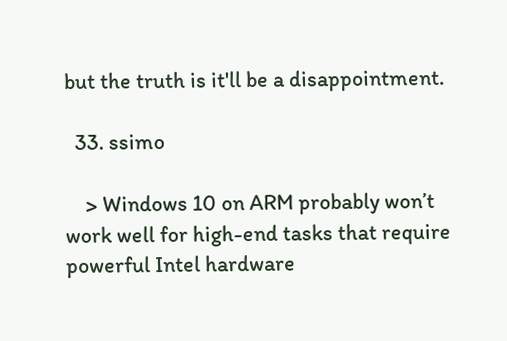but the truth is it'll be a disappointment.

  33. ssimo

    > Windows 10 on ARM probably won’t work well for high-end tasks that require powerful Intel hardware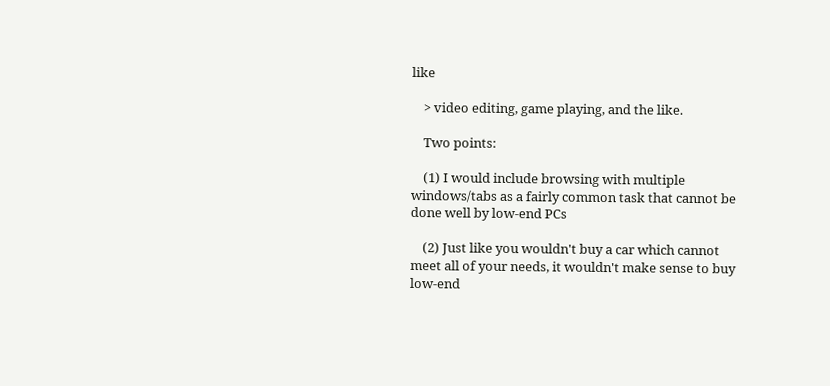like

    > video editing, game playing, and the like.

    Two points:

    (1) I would include browsing with multiple windows/tabs as a fairly common task that cannot be done well by low-end PCs

    (2) Just like you wouldn't buy a car which cannot meet all of your needs, it wouldn't make sense to buy low-end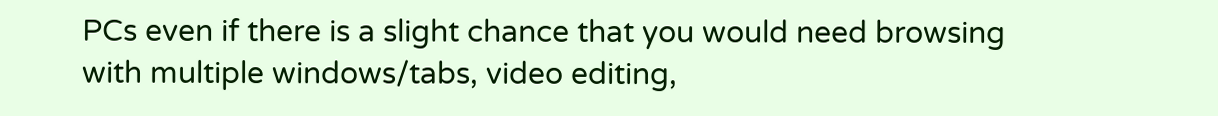PCs even if there is a slight chance that you would need browsing with multiple windows/tabs, video editing,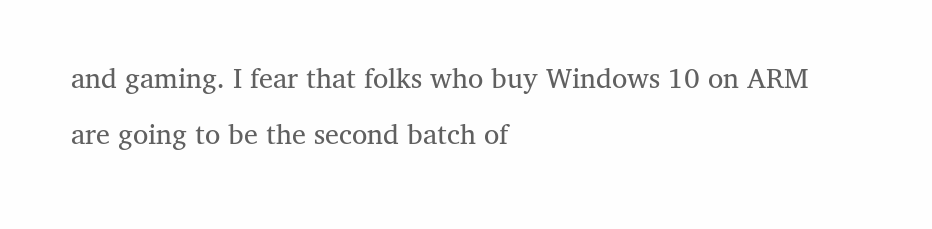and gaming. I fear that folks who buy Windows 10 on ARM are going to be the second batch of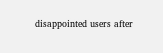disappointed users after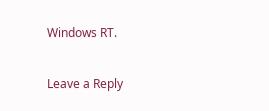Windows RT.

Leave a Reply